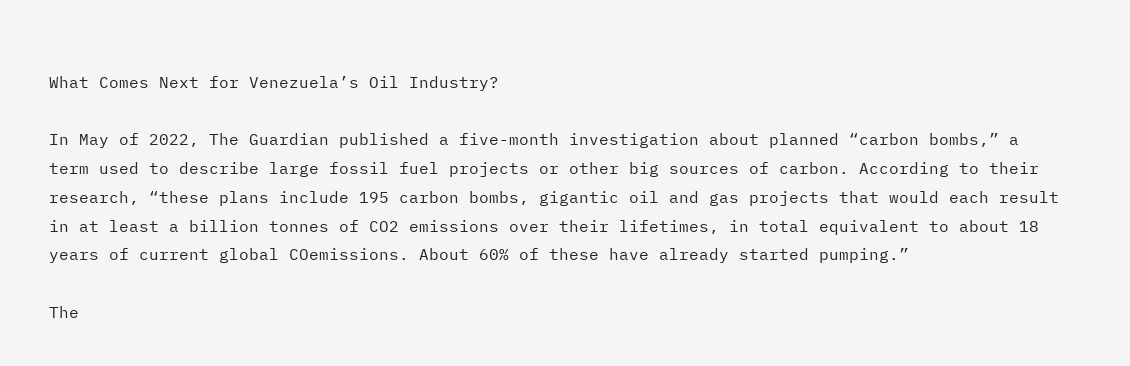What Comes Next for Venezuela’s Oil Industry?

In May of 2022, The Guardian published a five-month investigation about planned “carbon bombs,” a term used to describe large fossil fuel projects or other big sources of carbon. According to their research, “these plans include 195 carbon bombs, gigantic oil and gas projects that would each result in at least a billion tonnes of CO2 emissions over their lifetimes, in total equivalent to about 18 years of current global COemissions. About 60% of these have already started pumping.”

The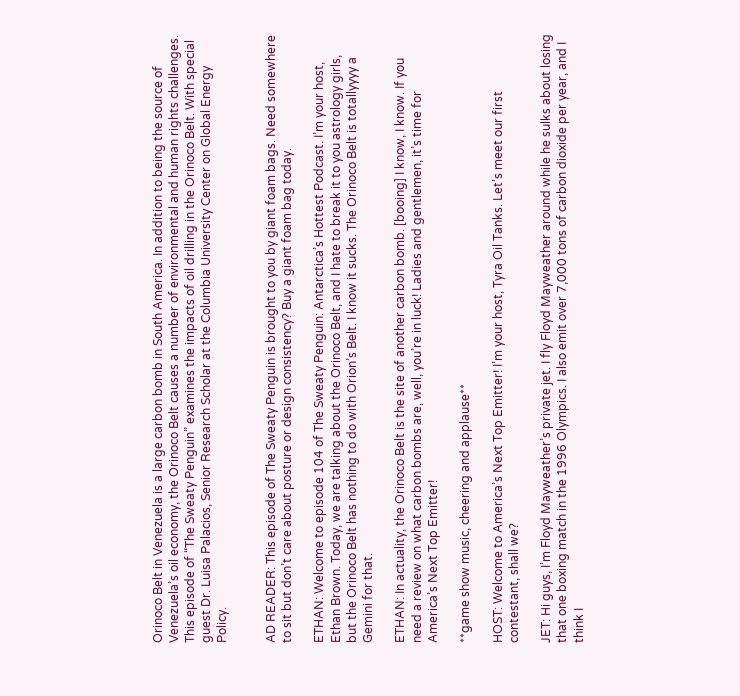Orinoco Belt in Venezuela is a large carbon bomb in South America. In addition to being the source of Venezuela’s oil economy, the Orinoco Belt causes a number of environmental and human rights challenges. This episode of “The Sweaty Penguin” examines the impacts of oil drilling in the Orinoco Belt. With special guest Dr. Luisa Palacios, Senior Research Scholar at the Columbia University Center on Global Energy Policy.


AD READER: This episode of The Sweaty Penguin is brought to you by giant foam bags. Need somewhere to sit but don’t care about posture or design consistency? Buy a giant foam bag today.

ETHAN: Welcome to episode 104 of The Sweaty Penguin: Antarctica’s Hottest Podcast. I’m your host, Ethan Brown. Today, we are talking about the Orinoco Belt, and I hate to break it to you astrology girls, but the Orinoco Belt has nothing to do with Orion’s Belt. I know it sucks. The Orinoco Belt is totallyyyy a Gemini for that.

ETHAN: In actuality, the Orinoco Belt is the site of another carbon bomb. [booing] I know, I know. If you need a review on what carbon bombs are, well, you’re in luck! Ladies and gentlemen, it’s time for America’s Next Top Emitter!

**game show music, cheering and applause**

HOST: Welcome to America’s Next Top Emitter! I’m your host, Tyra Oil Tanks. Let’s meet our first contestant, shall we?

JET: Hi guys, I’m Floyd Mayweather’s private jet. I fly Floyd Mayweather around while he sulks about losing that one boxing match in the 1996 Olympics. I also emit over 7,000 tons of carbon dioxide per year, and I think I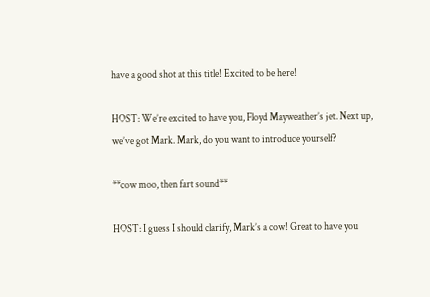have a good shot at this title! Excited to be here!

HOST: We’re excited to have you, Floyd Mayweather’s jet. Next up, we’ve got Mark. Mark, do you want to introduce yourself?

**cow moo, then fart sound**

HOST: I guess I should clarify, Mark’s a cow! Great to have you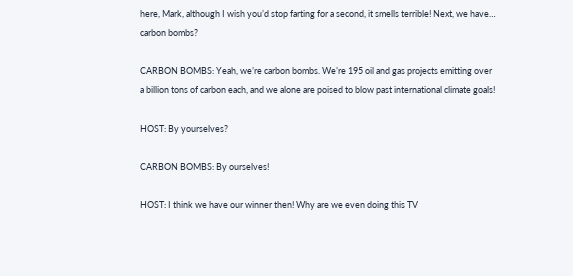here, Mark, although I wish you’d stop farting for a second, it smells terrible! Next, we have… carbon bombs?

CARBON BOMBS: Yeah, we’re carbon bombs. We’re 195 oil and gas projects emitting over a billion tons of carbon each, and we alone are poised to blow past international climate goals!

HOST: By yourselves?

CARBON BOMBS: By ourselves!

HOST: I think we have our winner then! Why are we even doing this TV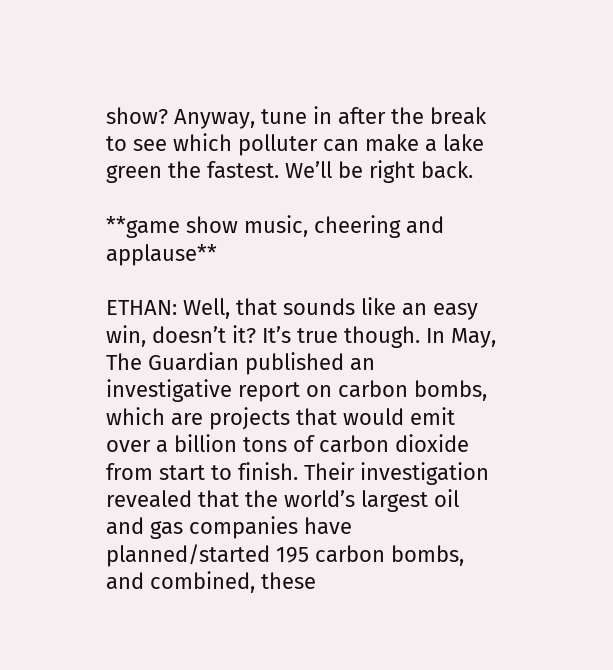show? Anyway, tune in after the break to see which polluter can make a lake green the fastest. We’ll be right back.

**game show music, cheering and applause**

ETHAN: Well, that sounds like an easy win, doesn’t it? It’s true though. In May, The Guardian published an investigative report on carbon bombs, which are projects that would emit over a billion tons of carbon dioxide from start to finish. Their investigation revealed that the world’s largest oil and gas companies have planned/started 195 carbon bombs, and combined, these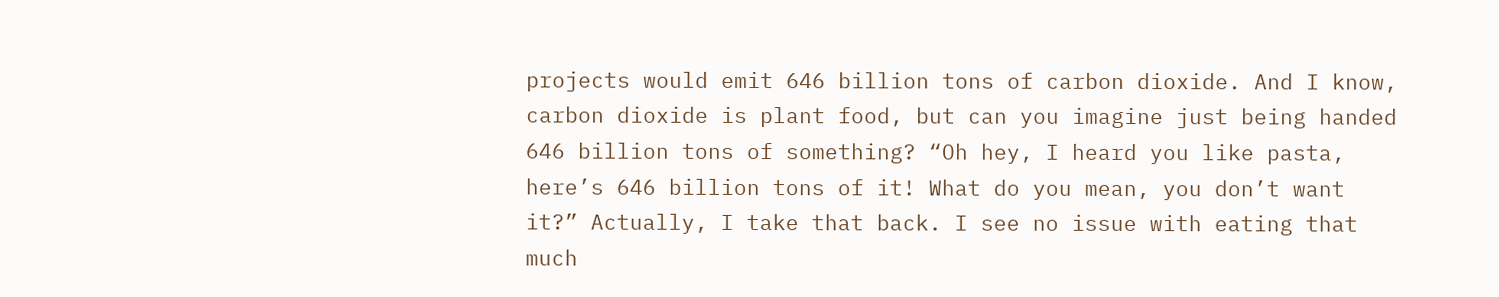projects would emit 646 billion tons of carbon dioxide. And I know, carbon dioxide is plant food, but can you imagine just being handed 646 billion tons of something? “Oh hey, I heard you like pasta, here’s 646 billion tons of it! What do you mean, you don’t want it?” Actually, I take that back. I see no issue with eating that much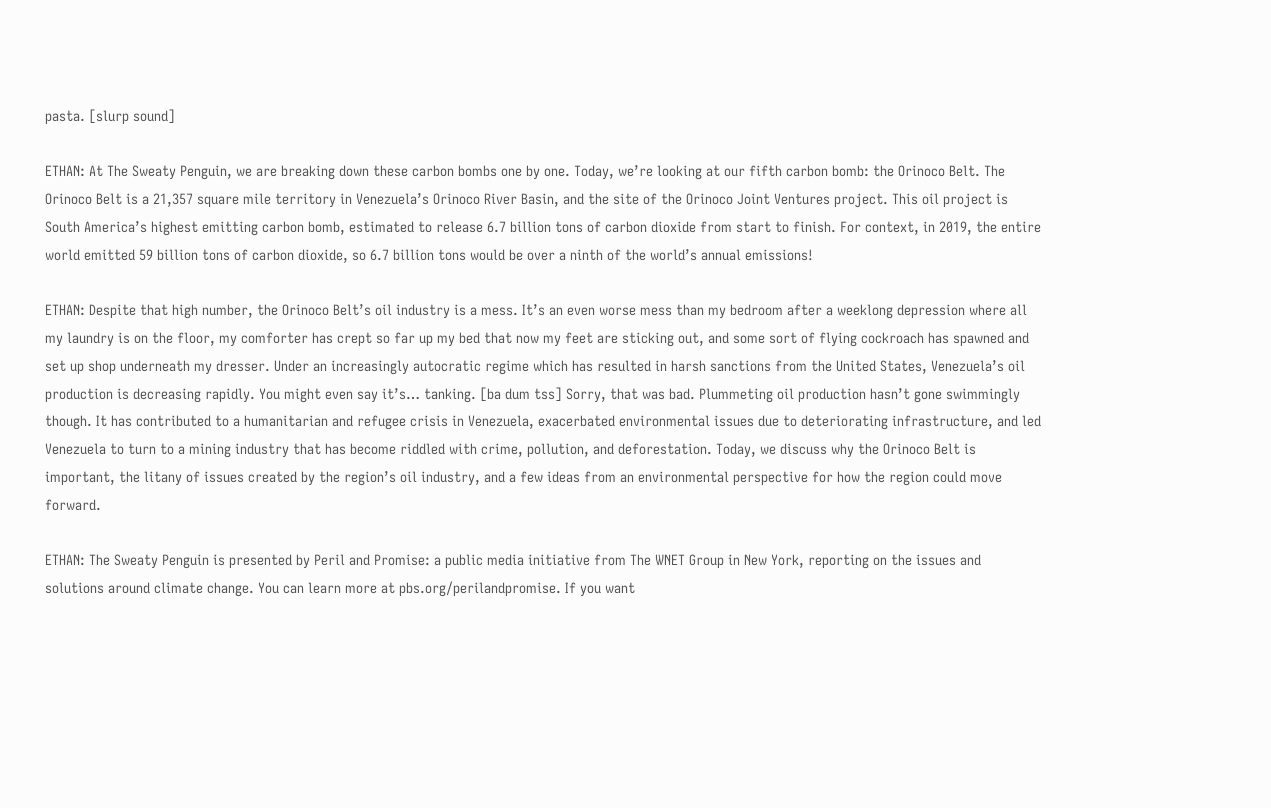pasta. [slurp sound]

ETHAN: At The Sweaty Penguin, we are breaking down these carbon bombs one by one. Today, we’re looking at our fifth carbon bomb: the Orinoco Belt. The Orinoco Belt is a 21,357 square mile territory in Venezuela’s Orinoco River Basin, and the site of the Orinoco Joint Ventures project. This oil project is South America’s highest emitting carbon bomb, estimated to release 6.7 billion tons of carbon dioxide from start to finish. For context, in 2019, the entire world emitted 59 billion tons of carbon dioxide, so 6.7 billion tons would be over a ninth of the world’s annual emissions!

ETHAN: Despite that high number, the Orinoco Belt’s oil industry is a mess. It’s an even worse mess than my bedroom after a weeklong depression where all my laundry is on the floor, my comforter has crept so far up my bed that now my feet are sticking out, and some sort of flying cockroach has spawned and set up shop underneath my dresser. Under an increasingly autocratic regime which has resulted in harsh sanctions from the United States, Venezuela’s oil production is decreasing rapidly. You might even say it’s… tanking. [ba dum tss] Sorry, that was bad. Plummeting oil production hasn’t gone swimmingly though. It has contributed to a humanitarian and refugee crisis in Venezuela, exacerbated environmental issues due to deteriorating infrastructure, and led Venezuela to turn to a mining industry that has become riddled with crime, pollution, and deforestation. Today, we discuss why the Orinoco Belt is important, the litany of issues created by the region’s oil industry, and a few ideas from an environmental perspective for how the region could move forward.

ETHAN: The Sweaty Penguin is presented by Peril and Promise: a public media initiative from The WNET Group in New York, reporting on the issues and solutions around climate change. You can learn more at pbs.org/perilandpromise. If you want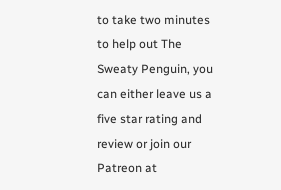to take two minutes to help out The Sweaty Penguin, you can either leave us a five star rating and review or join our Patreon at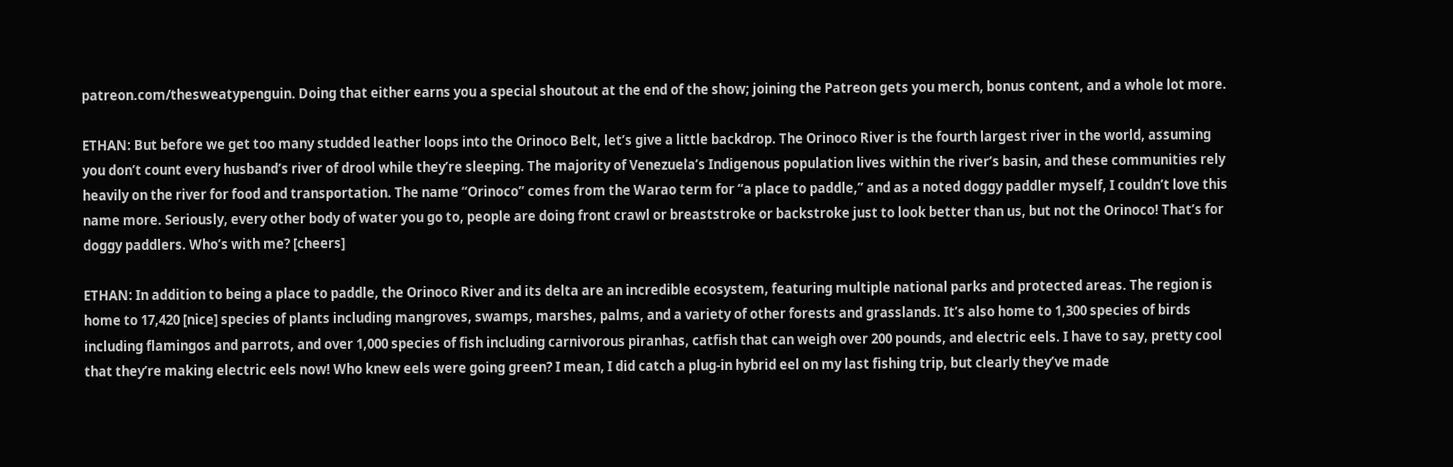patreon.com/thesweatypenguin. Doing that either earns you a special shoutout at the end of the show; joining the Patreon gets you merch, bonus content, and a whole lot more.

ETHAN: But before we get too many studded leather loops into the Orinoco Belt, let’s give a little backdrop. The Orinoco River is the fourth largest river in the world, assuming you don’t count every husband’s river of drool while they’re sleeping. The majority of Venezuela’s Indigenous population lives within the river’s basin, and these communities rely heavily on the river for food and transportation. The name “Orinoco” comes from the Warao term for “a place to paddle,” and as a noted doggy paddler myself, I couldn’t love this name more. Seriously, every other body of water you go to, people are doing front crawl or breaststroke or backstroke just to look better than us, but not the Orinoco! That’s for doggy paddlers. Who’s with me? [cheers]

ETHAN: In addition to being a place to paddle, the Orinoco River and its delta are an incredible ecosystem, featuring multiple national parks and protected areas. The region is home to 17,420 [nice] species of plants including mangroves, swamps, marshes, palms, and a variety of other forests and grasslands. It’s also home to 1,300 species of birds including flamingos and parrots, and over 1,000 species of fish including carnivorous piranhas, catfish that can weigh over 200 pounds, and electric eels. I have to say, pretty cool that they’re making electric eels now! Who knew eels were going green? I mean, I did catch a plug-in hybrid eel on my last fishing trip, but clearly they’ve made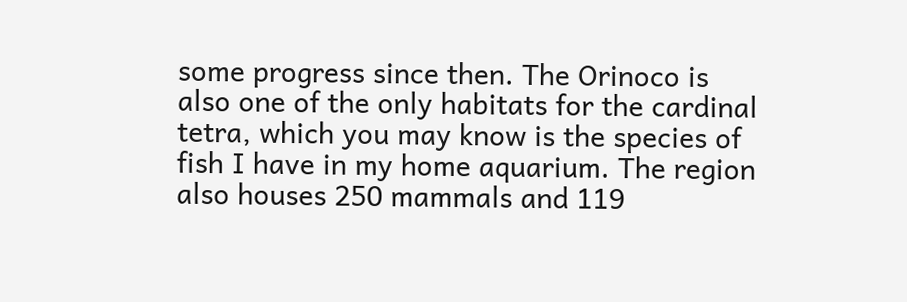some progress since then. The Orinoco is also one of the only habitats for the cardinal tetra, which you may know is the species of fish I have in my home aquarium. The region also houses 250 mammals and 119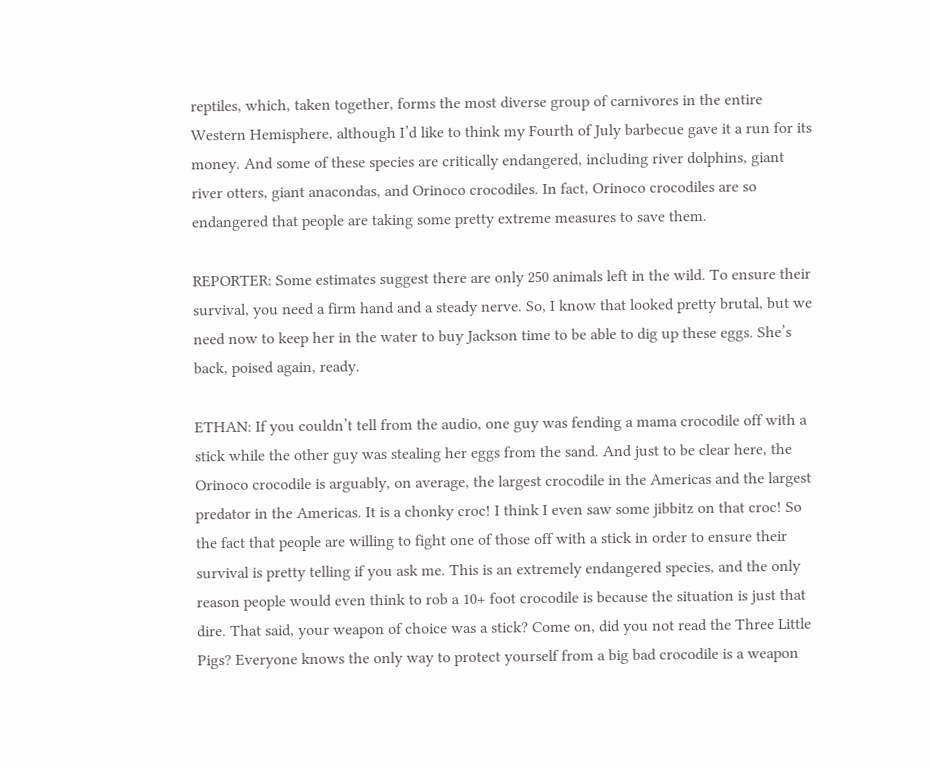reptiles, which, taken together, forms the most diverse group of carnivores in the entire Western Hemisphere, although I’d like to think my Fourth of July barbecue gave it a run for its money. And some of these species are critically endangered, including river dolphins, giant river otters, giant anacondas, and Orinoco crocodiles. In fact, Orinoco crocodiles are so endangered that people are taking some pretty extreme measures to save them.

REPORTER: Some estimates suggest there are only 250 animals left in the wild. To ensure their survival, you need a firm hand and a steady nerve. So, I know that looked pretty brutal, but we need now to keep her in the water to buy Jackson time to be able to dig up these eggs. She’s back, poised again, ready.

ETHAN: If you couldn’t tell from the audio, one guy was fending a mama crocodile off with a stick while the other guy was stealing her eggs from the sand. And just to be clear here, the Orinoco crocodile is arguably, on average, the largest crocodile in the Americas and the largest predator in the Americas. It is a chonky croc! I think I even saw some jibbitz on that croc! So the fact that people are willing to fight one of those off with a stick in order to ensure their survival is pretty telling if you ask me. This is an extremely endangered species, and the only reason people would even think to rob a 10+ foot crocodile is because the situation is just that dire. That said, your weapon of choice was a stick? Come on, did you not read the Three Little Pigs? Everyone knows the only way to protect yourself from a big bad crocodile is a weapon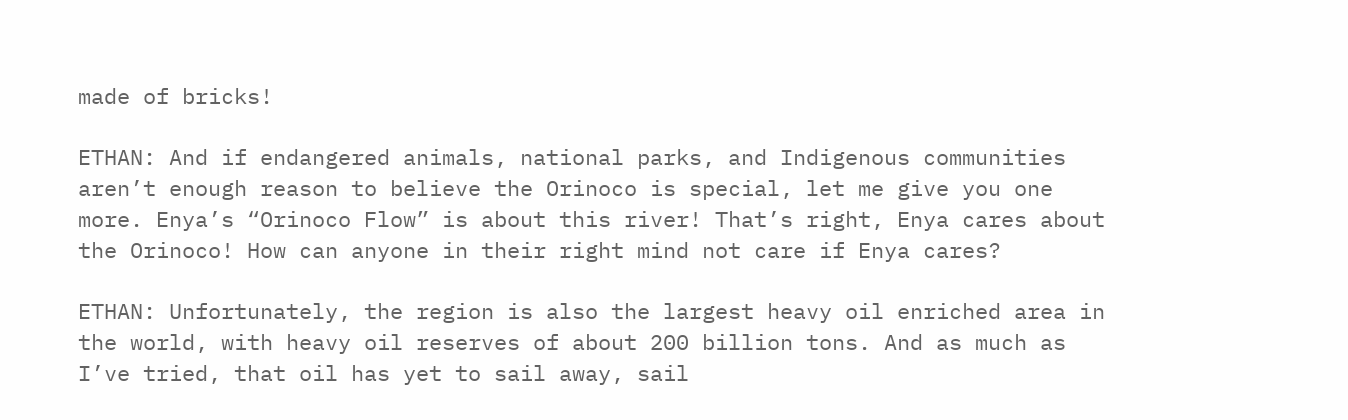made of bricks!

ETHAN: And if endangered animals, national parks, and Indigenous communities aren’t enough reason to believe the Orinoco is special, let me give you one more. Enya’s “Orinoco Flow” is about this river! That’s right, Enya cares about the Orinoco! How can anyone in their right mind not care if Enya cares?

ETHAN: Unfortunately, the region is also the largest heavy oil enriched area in the world, with heavy oil reserves of about 200 billion tons. And as much as I’ve tried, that oil has yet to sail away, sail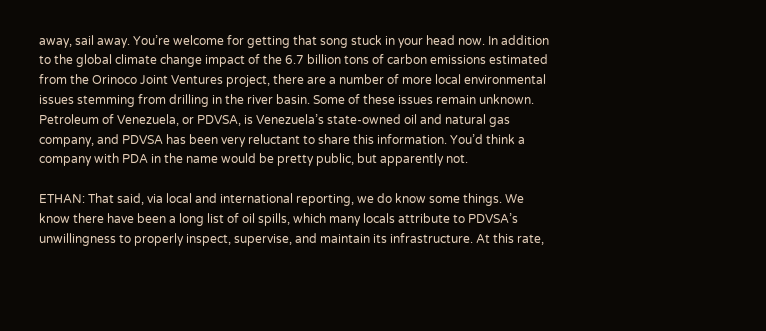away, sail away. You’re welcome for getting that song stuck in your head now. In addition to the global climate change impact of the 6.7 billion tons of carbon emissions estimated from the Orinoco Joint Ventures project, there are a number of more local environmental issues stemming from drilling in the river basin. Some of these issues remain unknown. Petroleum of Venezuela, or PDVSA, is Venezuela’s state-owned oil and natural gas company, and PDVSA has been very reluctant to share this information. You’d think a company with PDA in the name would be pretty public, but apparently not.

ETHAN: That said, via local and international reporting, we do know some things. We know there have been a long list of oil spills, which many locals attribute to PDVSA’s unwillingness to properly inspect, supervise, and maintain its infrastructure. At this rate,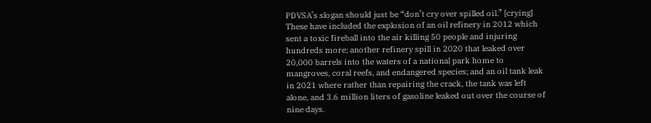PDVSA’s slogan should just be “don’t cry over spilled oil.” [crying] These have included the explosion of an oil refinery in 2012 which sent a toxic fireball into the air killing 50 people and injuring hundreds more; another refinery spill in 2020 that leaked over 20,000 barrels into the waters of a national park home to mangroves, coral reefs, and endangered species; and an oil tank leak in 2021 where rather than repairing the crack, the tank was left alone, and 3.6 million liters of gasoline leaked out over the course of nine days.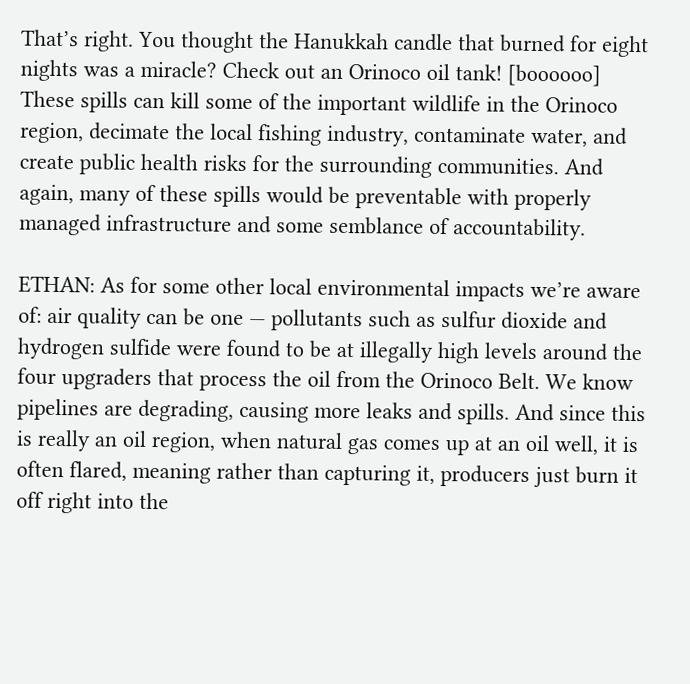That’s right. You thought the Hanukkah candle that burned for eight nights was a miracle? Check out an Orinoco oil tank! [boooooo] These spills can kill some of the important wildlife in the Orinoco region, decimate the local fishing industry, contaminate water, and create public health risks for the surrounding communities. And again, many of these spills would be preventable with properly managed infrastructure and some semblance of accountability.

ETHAN: As for some other local environmental impacts we’re aware of: air quality can be one — pollutants such as sulfur dioxide and hydrogen sulfide were found to be at illegally high levels around the four upgraders that process the oil from the Orinoco Belt. We know pipelines are degrading, causing more leaks and spills. And since this is really an oil region, when natural gas comes up at an oil well, it is often flared, meaning rather than capturing it, producers just burn it off right into the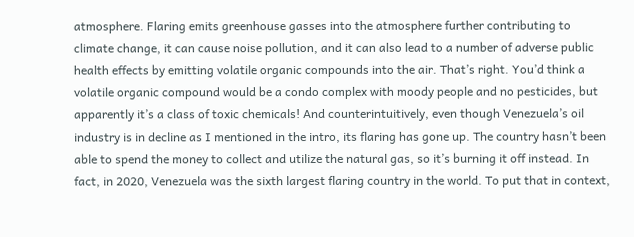atmosphere. Flaring emits greenhouse gasses into the atmosphere further contributing to climate change, it can cause noise pollution, and it can also lead to a number of adverse public health effects by emitting volatile organic compounds into the air. That’s right. You’d think a volatile organic compound would be a condo complex with moody people and no pesticides, but apparently it’s a class of toxic chemicals! And counterintuitively, even though Venezuela’s oil industry is in decline as I mentioned in the intro, its flaring has gone up. The country hasn’t been able to spend the money to collect and utilize the natural gas, so it’s burning it off instead. In fact, in 2020, Venezuela was the sixth largest flaring country in the world. To put that in context,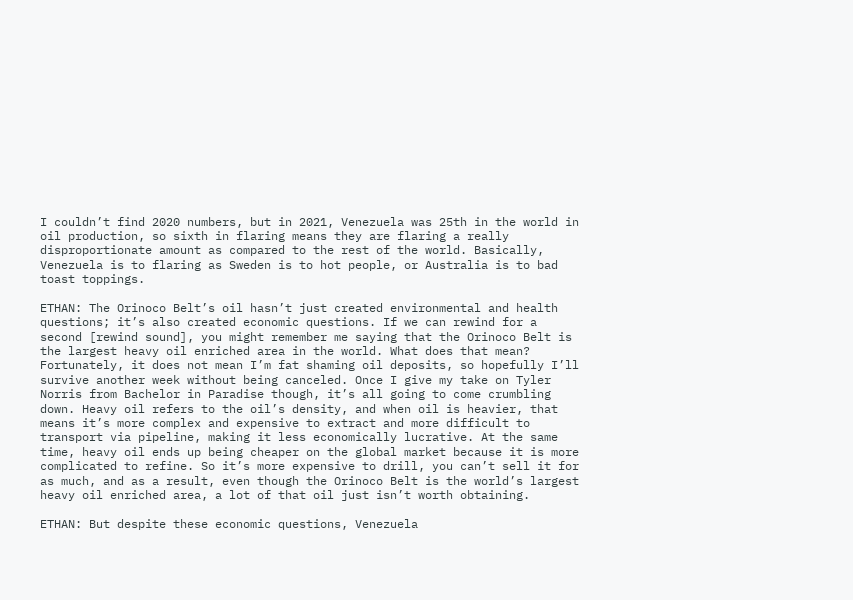I couldn’t find 2020 numbers, but in 2021, Venezuela was 25th in the world in oil production, so sixth in flaring means they are flaring a really disproportionate amount as compared to the rest of the world. Basically, Venezuela is to flaring as Sweden is to hot people, or Australia is to bad toast toppings.

ETHAN: The Orinoco Belt’s oil hasn’t just created environmental and health questions; it’s also created economic questions. If we can rewind for a second [rewind sound], you might remember me saying that the Orinoco Belt is the largest heavy oil enriched area in the world. What does that mean? Fortunately, it does not mean I’m fat shaming oil deposits, so hopefully I’ll survive another week without being canceled. Once I give my take on Tyler Norris from Bachelor in Paradise though, it’s all going to come crumbling down. Heavy oil refers to the oil’s density, and when oil is heavier, that means it’s more complex and expensive to extract and more difficult to transport via pipeline, making it less economically lucrative. At the same time, heavy oil ends up being cheaper on the global market because it is more complicated to refine. So it’s more expensive to drill, you can’t sell it for as much, and as a result, even though the Orinoco Belt is the world’s largest heavy oil enriched area, a lot of that oil just isn’t worth obtaining.

ETHAN: But despite these economic questions, Venezuela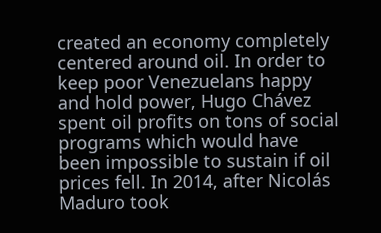created an economy completely centered around oil. In order to keep poor Venezuelans happy and hold power, Hugo Chávez spent oil profits on tons of social programs which would have been impossible to sustain if oil prices fell. In 2014, after Nicolás Maduro took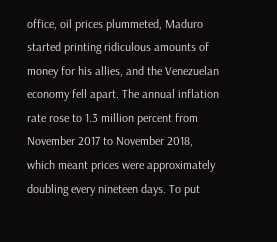office, oil prices plummeted, Maduro started printing ridiculous amounts of money for his allies, and the Venezuelan economy fell apart. The annual inflation rate rose to 1.3 million percent from November 2017 to November 2018, which meant prices were approximately doubling every nineteen days. To put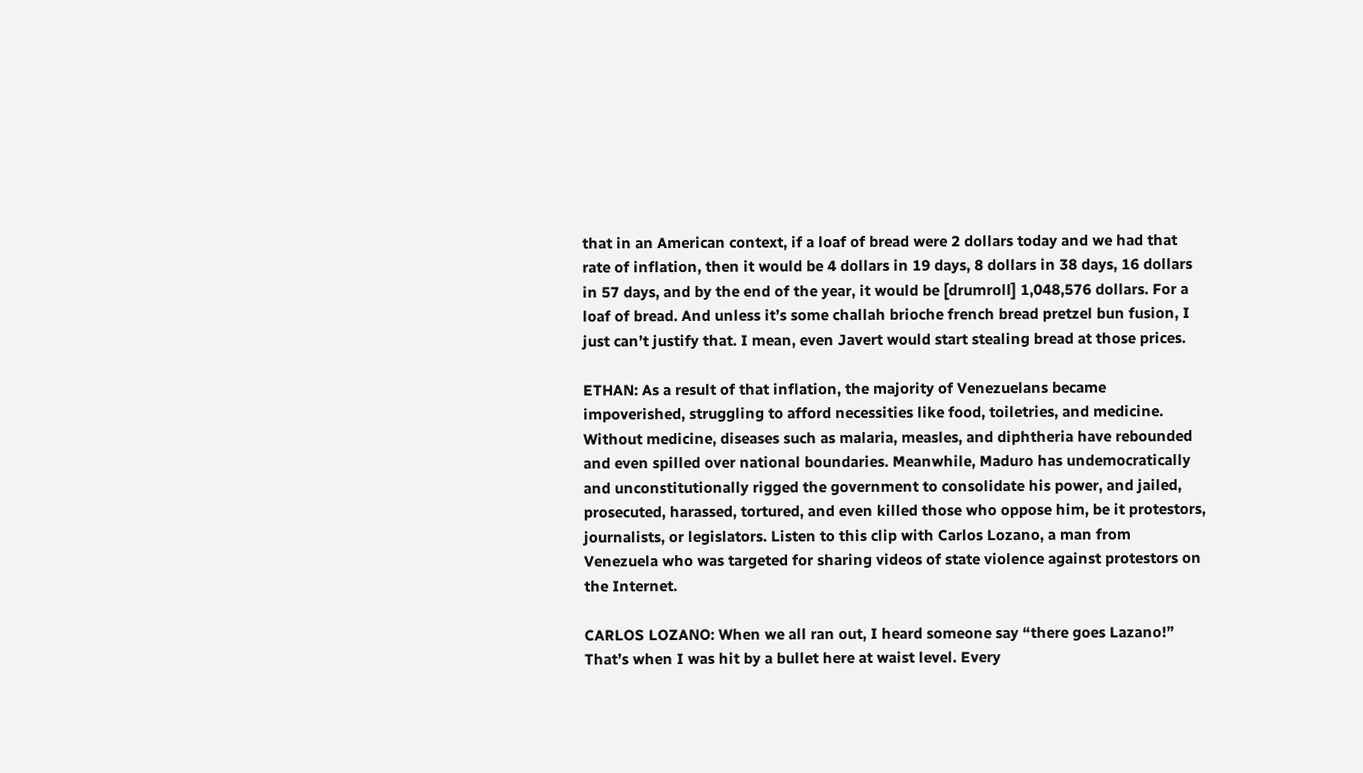that in an American context, if a loaf of bread were 2 dollars today and we had that rate of inflation, then it would be 4 dollars in 19 days, 8 dollars in 38 days, 16 dollars in 57 days, and by the end of the year, it would be [drumroll] 1,048,576 dollars. For a loaf of bread. And unless it’s some challah brioche french bread pretzel bun fusion, I just can’t justify that. I mean, even Javert would start stealing bread at those prices.

ETHAN: As a result of that inflation, the majority of Venezuelans became impoverished, struggling to afford necessities like food, toiletries, and medicine. Without medicine, diseases such as malaria, measles, and diphtheria have rebounded and even spilled over national boundaries. Meanwhile, Maduro has undemocratically and unconstitutionally rigged the government to consolidate his power, and jailed, prosecuted, harassed, tortured, and even killed those who oppose him, be it protestors, journalists, or legislators. Listen to this clip with Carlos Lozano, a man from Venezuela who was targeted for sharing videos of state violence against protestors on the Internet.

CARLOS LOZANO: When we all ran out, I heard someone say “there goes Lazano!” That’s when I was hit by a bullet here at waist level. Every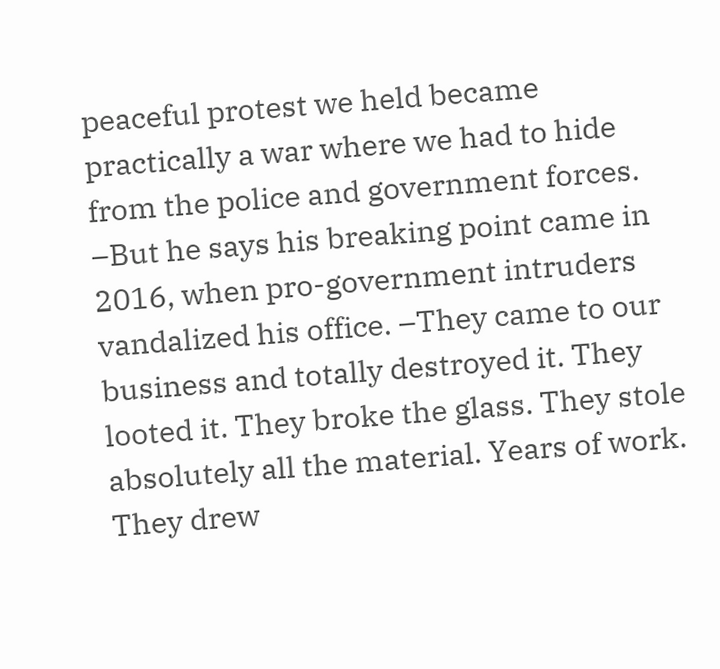peaceful protest we held became practically a war where we had to hide from the police and government forces. –But he says his breaking point came in 2016, when pro-government intruders vandalized his office. –They came to our business and totally destroyed it. They looted it. They broke the glass. They stole absolutely all the material. Years of work. They drew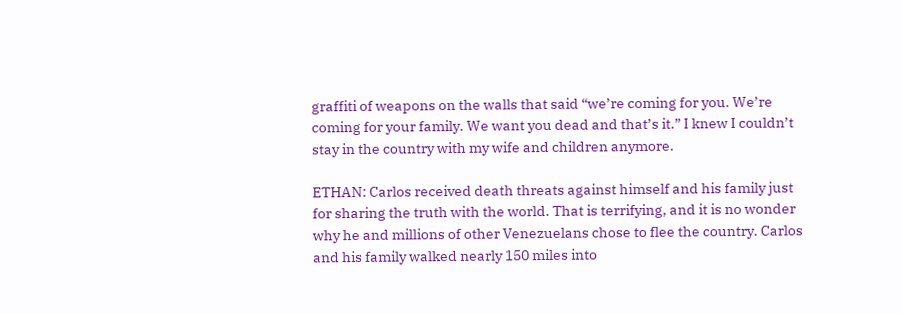graffiti of weapons on the walls that said “we’re coming for you. We’re coming for your family. We want you dead and that’s it.” I knew I couldn’t stay in the country with my wife and children anymore.

ETHAN: Carlos received death threats against himself and his family just for sharing the truth with the world. That is terrifying, and it is no wonder why he and millions of other Venezuelans chose to flee the country. Carlos and his family walked nearly 150 miles into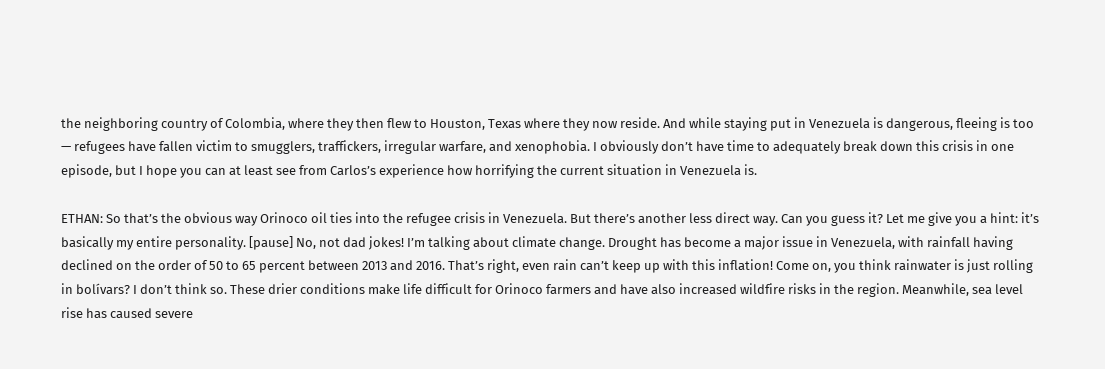the neighboring country of Colombia, where they then flew to Houston, Texas where they now reside. And while staying put in Venezuela is dangerous, fleeing is too — refugees have fallen victim to smugglers, traffickers, irregular warfare, and xenophobia. I obviously don’t have time to adequately break down this crisis in one episode, but I hope you can at least see from Carlos’s experience how horrifying the current situation in Venezuela is.

ETHAN: So that’s the obvious way Orinoco oil ties into the refugee crisis in Venezuela. But there’s another less direct way. Can you guess it? Let me give you a hint: it’s basically my entire personality. [pause] No, not dad jokes! I’m talking about climate change. Drought has become a major issue in Venezuela, with rainfall having declined on the order of 50 to 65 percent between 2013 and 2016. That’s right, even rain can’t keep up with this inflation! Come on, you think rainwater is just rolling in bolívars? I don’t think so. These drier conditions make life difficult for Orinoco farmers and have also increased wildfire risks in the region. Meanwhile, sea level rise has caused severe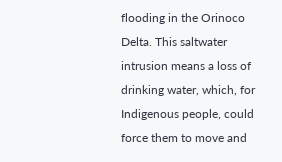flooding in the Orinoco Delta. This saltwater intrusion means a loss of drinking water, which, for Indigenous people, could force them to move and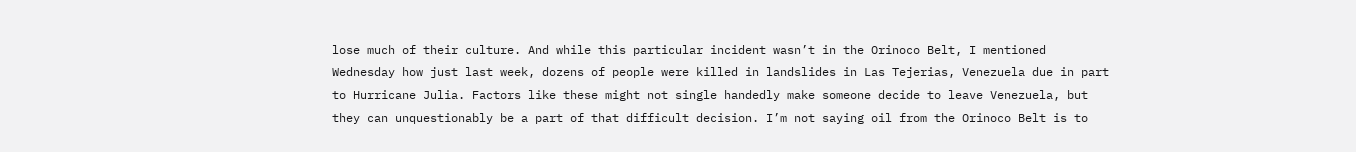lose much of their culture. And while this particular incident wasn’t in the Orinoco Belt, I mentioned Wednesday how just last week, dozens of people were killed in landslides in Las Tejerias, Venezuela due in part to Hurricane Julia. Factors like these might not single handedly make someone decide to leave Venezuela, but they can unquestionably be a part of that difficult decision. I’m not saying oil from the Orinoco Belt is to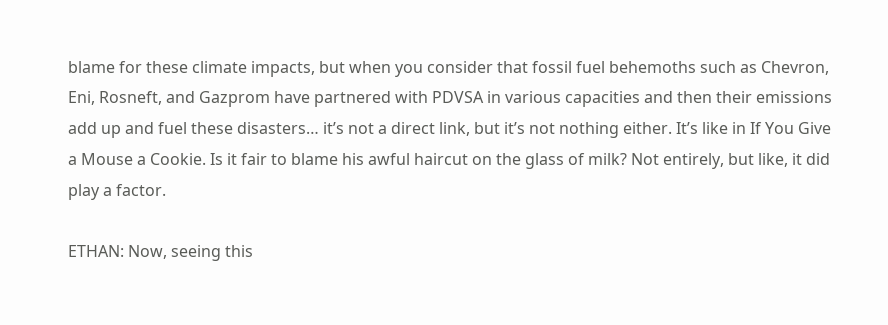blame for these climate impacts, but when you consider that fossil fuel behemoths such as Chevron, Eni, Rosneft, and Gazprom have partnered with PDVSA in various capacities and then their emissions add up and fuel these disasters… it’s not a direct link, but it’s not nothing either. It’s like in If You Give a Mouse a Cookie. Is it fair to blame his awful haircut on the glass of milk? Not entirely, but like, it did play a factor.

ETHAN: Now, seeing this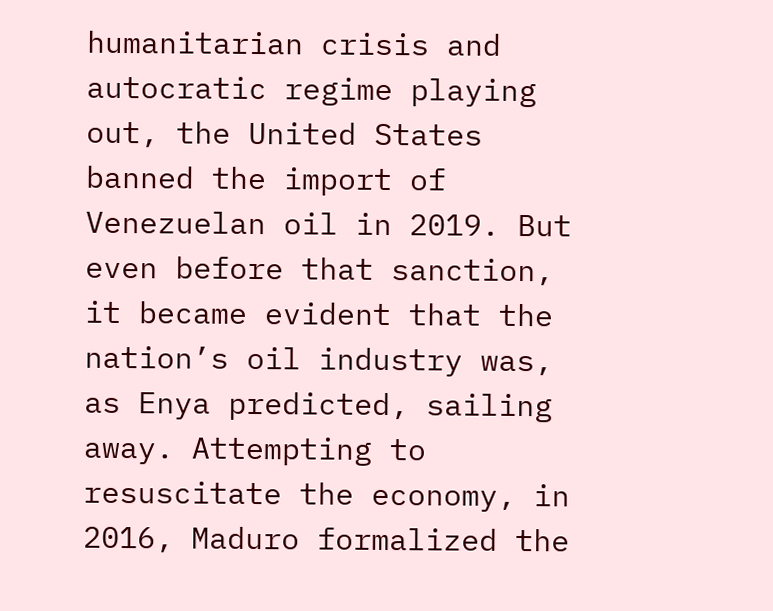humanitarian crisis and autocratic regime playing out, the United States banned the import of Venezuelan oil in 2019. But even before that sanction, it became evident that the nation’s oil industry was, as Enya predicted, sailing away. Attempting to resuscitate the economy, in 2016, Maduro formalized the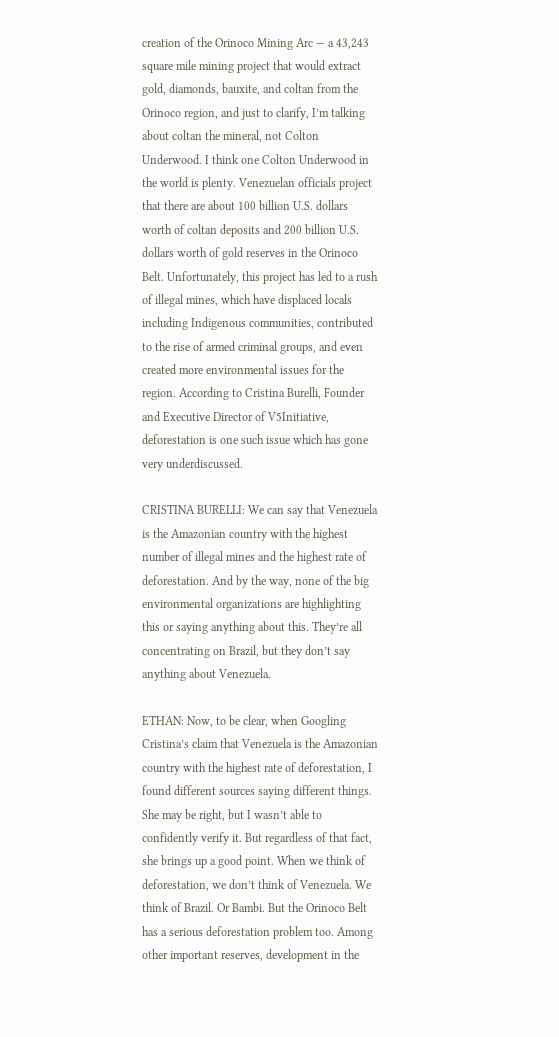creation of the Orinoco Mining Arc — a 43,243 square mile mining project that would extract gold, diamonds, bauxite, and coltan from the Orinoco region, and just to clarify, I’m talking about coltan the mineral, not Colton Underwood. I think one Colton Underwood in the world is plenty. Venezuelan officials project that there are about 100 billion U.S. dollars worth of coltan deposits and 200 billion U.S. dollars worth of gold reserves in the Orinoco Belt. Unfortunately, this project has led to a rush of illegal mines, which have displaced locals including Indigenous communities, contributed to the rise of armed criminal groups, and even created more environmental issues for the region. According to Cristina Burelli, Founder and Executive Director of V5Initiative, deforestation is one such issue which has gone very underdiscussed.

CRISTINA BURELLI: We can say that Venezuela is the Amazonian country with the highest number of illegal mines and the highest rate of deforestation. And by the way, none of the big environmental organizations are highlighting this or saying anything about this. They’re all concentrating on Brazil, but they don’t say anything about Venezuela.

ETHAN: Now, to be clear, when Googling Cristina’s claim that Venezuela is the Amazonian country with the highest rate of deforestation, I found different sources saying different things. She may be right, but I wasn’t able to confidently verify it. But regardless of that fact, she brings up a good point. When we think of deforestation, we don’t think of Venezuela. We think of Brazil. Or Bambi. But the Orinoco Belt has a serious deforestation problem too. Among other important reserves, development in the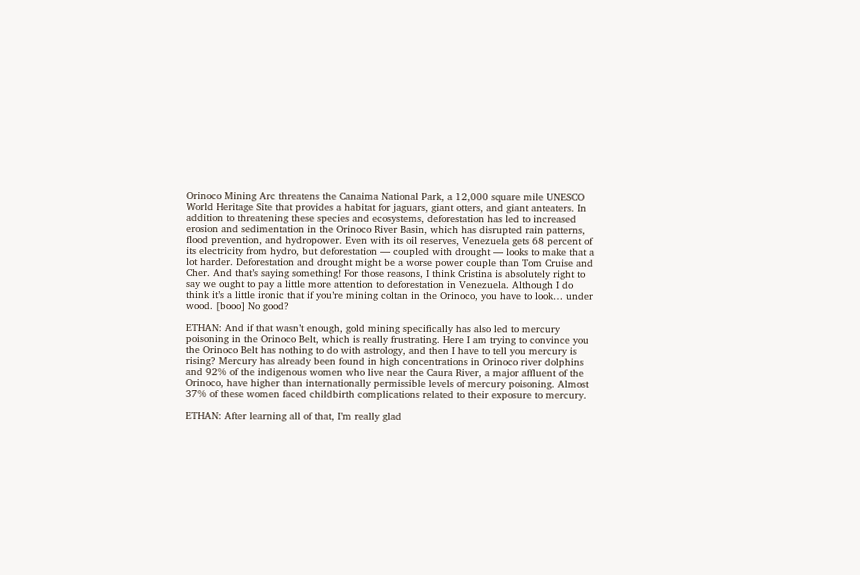Orinoco Mining Arc threatens the Canaima National Park, a 12,000 square mile UNESCO World Heritage Site that provides a habitat for jaguars, giant otters, and giant anteaters. In addition to threatening these species and ecosystems, deforestation has led to increased erosion and sedimentation in the Orinoco River Basin, which has disrupted rain patterns, flood prevention, and hydropower. Even with its oil reserves, Venezuela gets 68 percent of its electricity from hydro, but deforestation — coupled with drought — looks to make that a lot harder. Deforestation and drought might be a worse power couple than Tom Cruise and Cher. And that’s saying something! For those reasons, I think Cristina is absolutely right to say we ought to pay a little more attention to deforestation in Venezuela. Although I do think it’s a little ironic that if you’re mining coltan in the Orinoco, you have to look… under wood. [booo] No good?

ETHAN: And if that wasn’t enough, gold mining specifically has also led to mercury poisoning in the Orinoco Belt, which is really frustrating. Here I am trying to convince you the Orinoco Belt has nothing to do with astrology, and then I have to tell you mercury is rising? Mercury has already been found in high concentrations in Orinoco river dolphins and 92% of the indigenous women who live near the Caura River, a major affluent of the Orinoco, have higher than internationally permissible levels of mercury poisoning. Almost 37% of these women faced childbirth complications related to their exposure to mercury.

ETHAN: After learning all of that, I’m really glad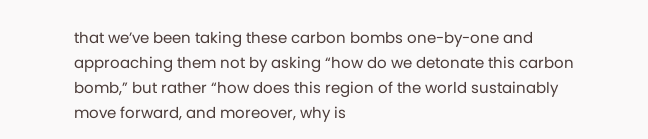that we’ve been taking these carbon bombs one-by-one and approaching them not by asking “how do we detonate this carbon bomb,” but rather “how does this region of the world sustainably move forward, and moreover, why is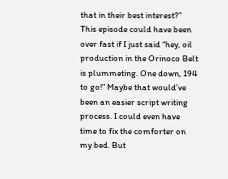that in their best interest?” This episode could have been over fast if I just said “hey, oil production in the Orinoco Belt is plummeting. One down, 194 to go!” Maybe that would’ve been an easier script writing process. I could even have time to fix the comforter on my bed. But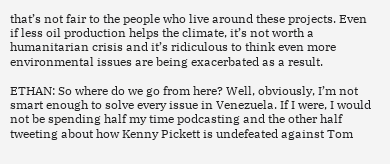that’s not fair to the people who live around these projects. Even if less oil production helps the climate, it’s not worth a humanitarian crisis and it’s ridiculous to think even more environmental issues are being exacerbated as a result.

ETHAN: So where do we go from here? Well, obviously, I’m not smart enough to solve every issue in Venezuela. If I were, I would not be spending half my time podcasting and the other half tweeting about how Kenny Pickett is undefeated against Tom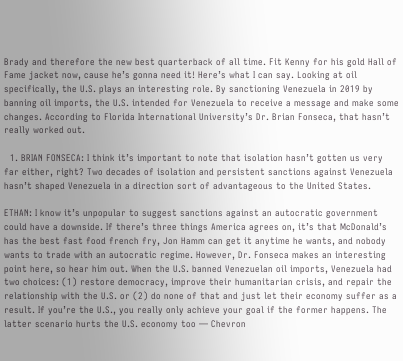Brady and therefore the new best quarterback of all time. Fit Kenny for his gold Hall of Fame jacket now, cause he’s gonna need it! Here’s what I can say. Looking at oil specifically, the U.S. plays an interesting role. By sanctioning Venezuela in 2019 by banning oil imports, the U.S. intended for Venezuela to receive a message and make some changes. According to Florida International University’s Dr. Brian Fonseca, that hasn’t really worked out.

  1. BRIAN FONSECA: I think it’s important to note that isolation hasn’t gotten us very far either, right? Two decades of isolation and persistent sanctions against Venezuela hasn’t shaped Venezuela in a direction sort of advantageous to the United States.

ETHAN: I know it’s unpopular to suggest sanctions against an autocratic government could have a downside. If there’s three things America agrees on, it’s that McDonald’s has the best fast food french fry, Jon Hamm can get it anytime he wants, and nobody wants to trade with an autocratic regime. However, Dr. Fonseca makes an interesting point here, so hear him out. When the U.S. banned Venezuelan oil imports, Venezuela had two choices: (1) restore democracy, improve their humanitarian crisis, and repair the relationship with the U.S. or (2) do none of that and just let their economy suffer as a result. If you’re the U.S., you really only achieve your goal if the former happens. The latter scenario hurts the U.S. economy too — Chevron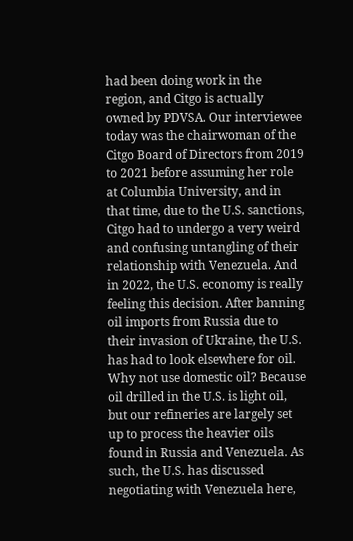had been doing work in the region, and Citgo is actually owned by PDVSA. Our interviewee today was the chairwoman of the Citgo Board of Directors from 2019 to 2021 before assuming her role at Columbia University, and in that time, due to the U.S. sanctions, Citgo had to undergo a very weird and confusing untangling of their relationship with Venezuela. And in 2022, the U.S. economy is really feeling this decision. After banning oil imports from Russia due to their invasion of Ukraine, the U.S. has had to look elsewhere for oil. Why not use domestic oil? Because oil drilled in the U.S. is light oil, but our refineries are largely set up to process the heavier oils found in Russia and Venezuela. As such, the U.S. has discussed negotiating with Venezuela here,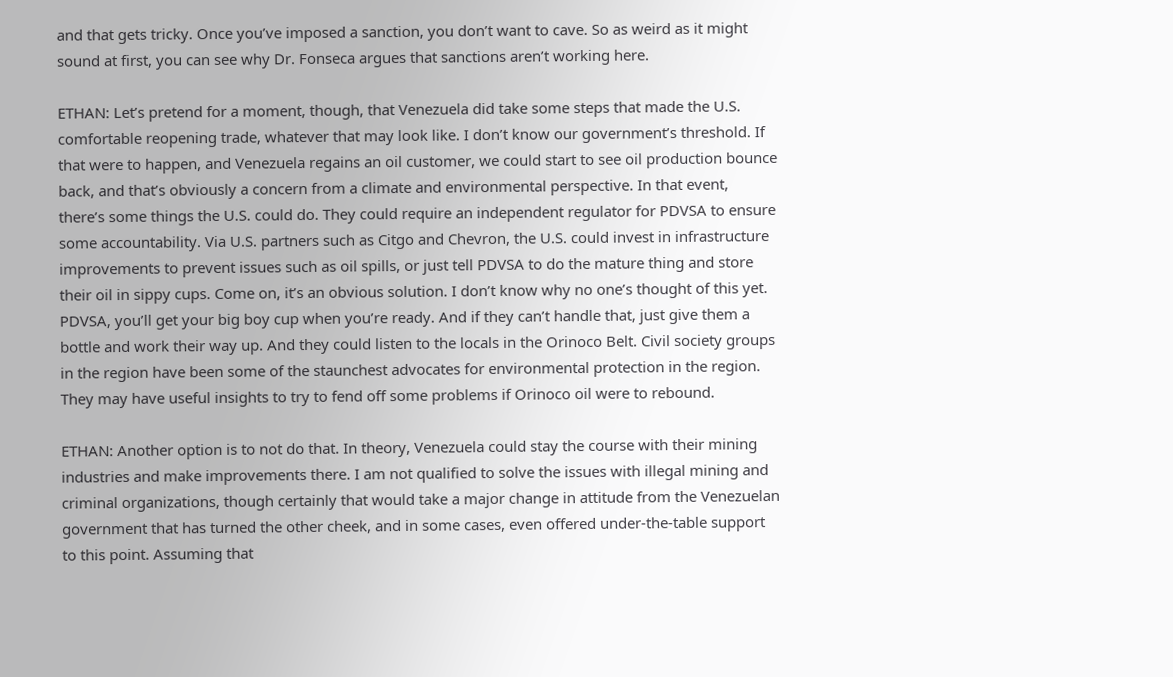and that gets tricky. Once you’ve imposed a sanction, you don’t want to cave. So as weird as it might sound at first, you can see why Dr. Fonseca argues that sanctions aren’t working here.

ETHAN: Let’s pretend for a moment, though, that Venezuela did take some steps that made the U.S. comfortable reopening trade, whatever that may look like. I don’t know our government’s threshold. If that were to happen, and Venezuela regains an oil customer, we could start to see oil production bounce back, and that’s obviously a concern from a climate and environmental perspective. In that event, there’s some things the U.S. could do. They could require an independent regulator for PDVSA to ensure some accountability. Via U.S. partners such as Citgo and Chevron, the U.S. could invest in infrastructure improvements to prevent issues such as oil spills, or just tell PDVSA to do the mature thing and store their oil in sippy cups. Come on, it’s an obvious solution. I don’t know why no one’s thought of this yet. PDVSA, you’ll get your big boy cup when you’re ready. And if they can’t handle that, just give them a bottle and work their way up. And they could listen to the locals in the Orinoco Belt. Civil society groups in the region have been some of the staunchest advocates for environmental protection in the region. They may have useful insights to try to fend off some problems if Orinoco oil were to rebound.

ETHAN: Another option is to not do that. In theory, Venezuela could stay the course with their mining industries and make improvements there. I am not qualified to solve the issues with illegal mining and criminal organizations, though certainly that would take a major change in attitude from the Venezuelan government that has turned the other cheek, and in some cases, even offered under-the-table support to this point. Assuming that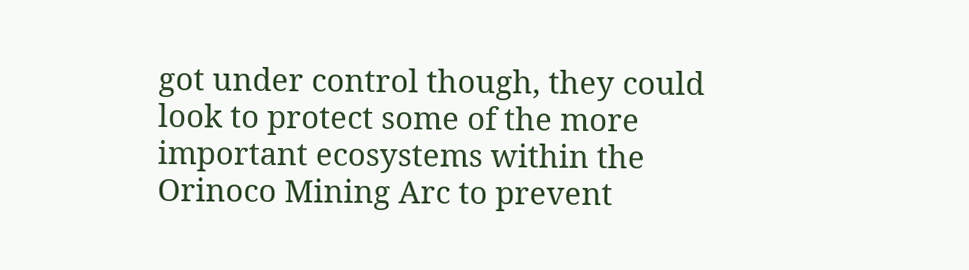got under control though, they could look to protect some of the more important ecosystems within the Orinoco Mining Arc to prevent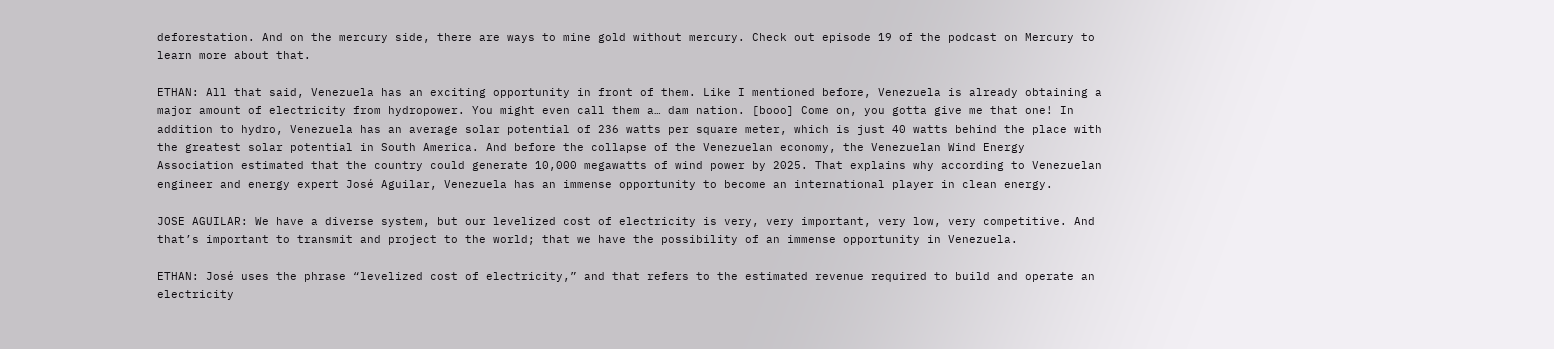deforestation. And on the mercury side, there are ways to mine gold without mercury. Check out episode 19 of the podcast on Mercury to learn more about that.

ETHAN: All that said, Venezuela has an exciting opportunity in front of them. Like I mentioned before, Venezuela is already obtaining a major amount of electricity from hydropower. You might even call them a… dam nation. [booo] Come on, you gotta give me that one! In addition to hydro, Venezuela has an average solar potential of 236 watts per square meter, which is just 40 watts behind the place with the greatest solar potential in South America. And before the collapse of the Venezuelan economy, the Venezuelan Wind Energy Association estimated that the country could generate 10,000 megawatts of wind power by 2025. That explains why according to Venezuelan engineer and energy expert José Aguilar, Venezuela has an immense opportunity to become an international player in clean energy.

JOSE AGUILAR: We have a diverse system, but our levelized cost of electricity is very, very important, very low, very competitive. And that’s important to transmit and project to the world; that we have the possibility of an immense opportunity in Venezuela.

ETHAN: José uses the phrase “levelized cost of electricity,” and that refers to the estimated revenue required to build and operate an electricity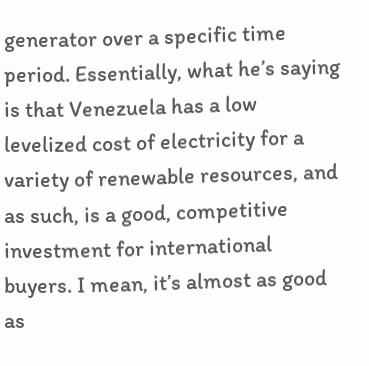generator over a specific time period. Essentially, what he’s saying is that Venezuela has a low levelized cost of electricity for a variety of renewable resources, and as such, is a good, competitive investment for international buyers. I mean, it’s almost as good as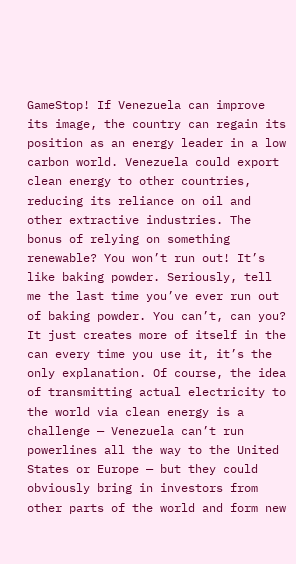GameStop! If Venezuela can improve its image, the country can regain its position as an energy leader in a low carbon world. Venezuela could export clean energy to other countries, reducing its reliance on oil and other extractive industries. The bonus of relying on something renewable? You won’t run out! It’s like baking powder. Seriously, tell me the last time you’ve ever run out of baking powder. You can’t, can you? It just creates more of itself in the can every time you use it, it’s the only explanation. Of course, the idea of transmitting actual electricity to the world via clean energy is a challenge — Venezuela can’t run powerlines all the way to the United States or Europe — but they could obviously bring in investors from other parts of the world and form new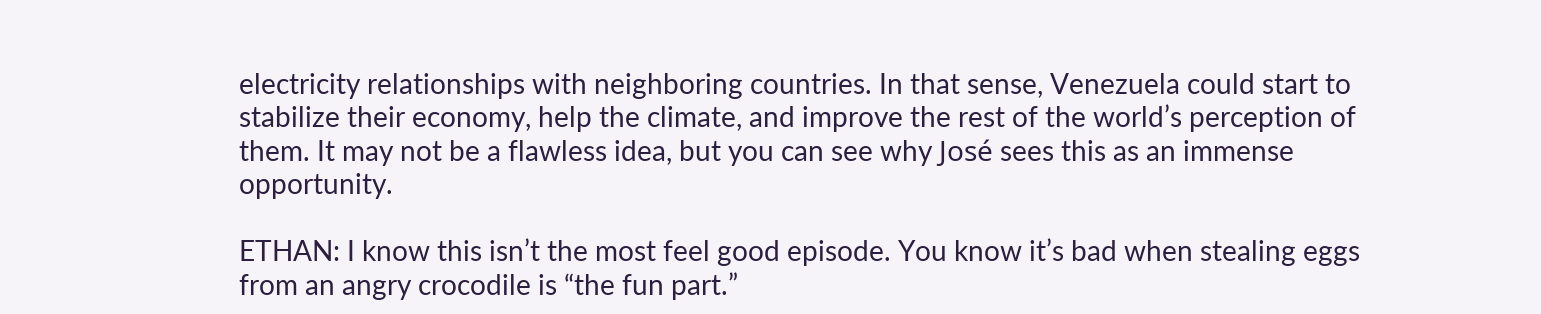electricity relationships with neighboring countries. In that sense, Venezuela could start to stabilize their economy, help the climate, and improve the rest of the world’s perception of them. It may not be a flawless idea, but you can see why José sees this as an immense opportunity.

ETHAN: I know this isn’t the most feel good episode. You know it’s bad when stealing eggs from an angry crocodile is “the fun part.”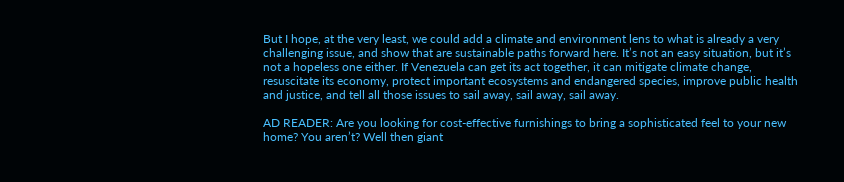But I hope, at the very least, we could add a climate and environment lens to what is already a very challenging issue, and show that are sustainable paths forward here. It’s not an easy situation, but it’s not a hopeless one either. If Venezuela can get its act together, it can mitigate climate change, resuscitate its economy, protect important ecosystems and endangered species, improve public health and justice, and tell all those issues to sail away, sail away, sail away.

AD READER: Are you looking for cost-effective furnishings to bring a sophisticated feel to your new home? You aren’t? Well then giant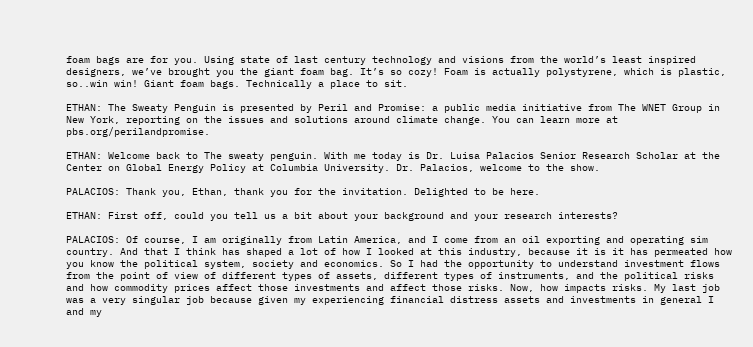foam bags are for you. Using state of last century technology and visions from the world’s least inspired designers, we’ve brought you the giant foam bag. It’s so cozy! Foam is actually polystyrene, which is plastic, so..win win! Giant foam bags. Technically a place to sit.

ETHAN: The Sweaty Penguin is presented by Peril and Promise: a public media initiative from The WNET Group in New York, reporting on the issues and solutions around climate change. You can learn more at pbs.org/perilandpromise.

ETHAN: Welcome back to The sweaty penguin. With me today is Dr. Luisa Palacios Senior Research Scholar at the Center on Global Energy Policy at Columbia University. Dr. Palacios, welcome to the show.

PALACIOS: Thank you, Ethan, thank you for the invitation. Delighted to be here.

ETHAN: First off, could you tell us a bit about your background and your research interests?

PALACIOS: Of course, I am originally from Latin America, and I come from an oil exporting and operating sim country. And that I think has shaped a lot of how I looked at this industry, because it is it has permeated how you know the political system, society and economics. So I had the opportunity to understand investment flows from the point of view of different types of assets, different types of instruments, and the political risks and how commodity prices affect those investments and affect those risks. Now, how impacts risks. My last job was a very singular job because given my experiencing financial distress assets and investments in general I and my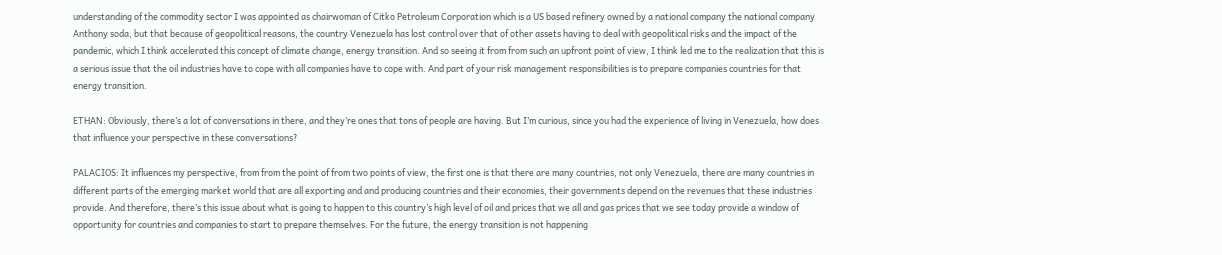understanding of the commodity sector I was appointed as chairwoman of Citko Petroleum Corporation which is a US based refinery owned by a national company the national company Anthony soda, but that because of geopolitical reasons, the country Venezuela has lost control over that of other assets having to deal with geopolitical risks and the impact of the pandemic, which I think accelerated this concept of climate change, energy transition. And so seeing it from from such an upfront point of view, I think led me to the realization that this is a serious issue that the oil industries have to cope with all companies have to cope with. And part of your risk management responsibilities is to prepare companies countries for that energy transition.

ETHAN: Obviously, there’s a lot of conversations in there, and they’re ones that tons of people are having. But I’m curious, since you had the experience of living in Venezuela, how does that influence your perspective in these conversations?

PALACIOS: It influences my perspective, from from the point of from two points of view, the first one is that there are many countries, not only Venezuela, there are many countries in different parts of the emerging market world that are all exporting and and producing countries and their economies, their governments depend on the revenues that these industries provide. And therefore, there’s this issue about what is going to happen to this country’s high level of oil and prices that we all and gas prices that we see today provide a window of opportunity for countries and companies to start to prepare themselves. For the future, the energy transition is not happening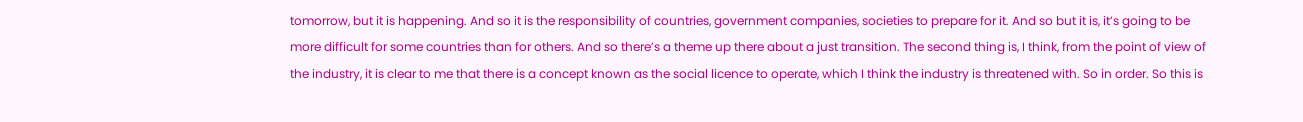tomorrow, but it is happening. And so it is the responsibility of countries, government companies, societies to prepare for it. And so but it is, it’s going to be more difficult for some countries than for others. And so there’s a theme up there about a just transition. The second thing is, I think, from the point of view of the industry, it is clear to me that there is a concept known as the social licence to operate, which I think the industry is threatened with. So in order. So this is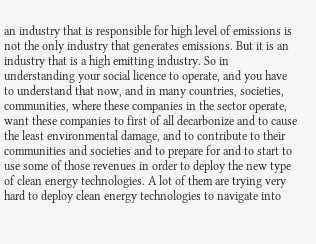an industry that is responsible for high level of emissions is not the only industry that generates emissions. But it is an industry that is a high emitting industry. So in understanding your social licence to operate, and you have to understand that now, and in many countries, societies, communities, where these companies in the sector operate, want these companies to first of all decarbonize and to cause the least environmental damage, and to contribute to their communities and societies and to prepare for and to start to use some of those revenues in order to deploy the new type of clean energy technologies. A lot of them are trying very hard to deploy clean energy technologies to navigate into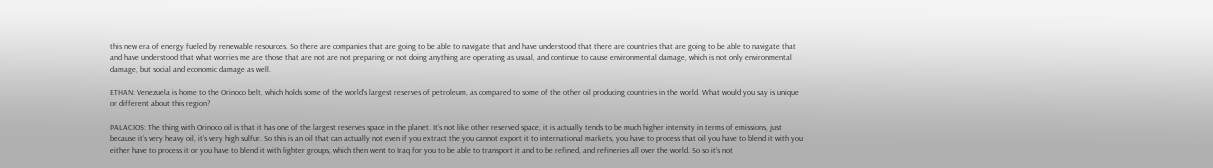this new era of energy fueled by renewable resources. So there are companies that are going to be able to navigate that and have understood that there are countries that are going to be able to navigate that and have understood that what worries me are those that are not are not preparing or not doing anything are operating as usual, and continue to cause environmental damage, which is not only environmental damage, but social and economic damage as well.

ETHAN: Venezuela is home to the Orinoco belt, which holds some of the world’s largest reserves of petroleum, as compared to some of the other oil producing countries in the world. What would you say is unique or different about this region?

PALACIOS: The thing with Orinoco oil is that it has one of the largest reserves space in the planet. It’s not like other reserved space, it is actually tends to be much higher intensity in terms of emissions, just because it’s very heavy oil, it’s very high sulfur. So this is an oil that can actually not even if you extract the you cannot export it to international markets, you have to process that oil you have to blend it with you either have to process it or you have to blend it with lighter groups, which then went to Iraq for you to be able to transport it and to be refined, and refineries all over the world. So so it’s not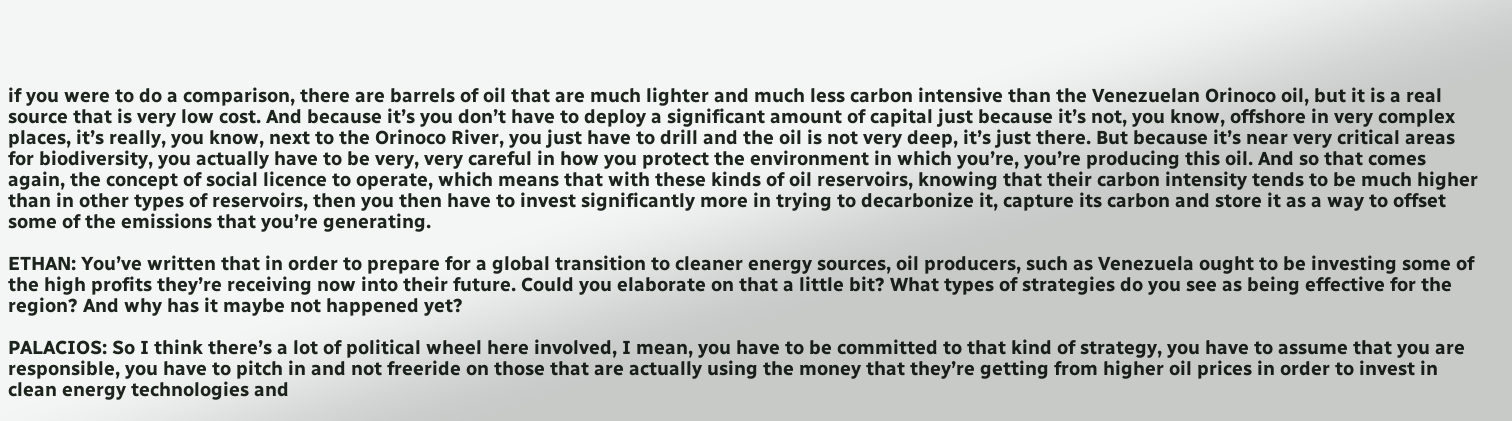if you were to do a comparison, there are barrels of oil that are much lighter and much less carbon intensive than the Venezuelan Orinoco oil, but it is a real source that is very low cost. And because it’s you don’t have to deploy a significant amount of capital just because it’s not, you know, offshore in very complex places, it’s really, you know, next to the Orinoco River, you just have to drill and the oil is not very deep, it’s just there. But because it’s near very critical areas for biodiversity, you actually have to be very, very careful in how you protect the environment in which you’re, you’re producing this oil. And so that comes again, the concept of social licence to operate, which means that with these kinds of oil reservoirs, knowing that their carbon intensity tends to be much higher than in other types of reservoirs, then you then have to invest significantly more in trying to decarbonize it, capture its carbon and store it as a way to offset some of the emissions that you’re generating.

ETHAN: You’ve written that in order to prepare for a global transition to cleaner energy sources, oil producers, such as Venezuela ought to be investing some of the high profits they’re receiving now into their future. Could you elaborate on that a little bit? What types of strategies do you see as being effective for the region? And why has it maybe not happened yet?

PALACIOS: So I think there’s a lot of political wheel here involved, I mean, you have to be committed to that kind of strategy, you have to assume that you are responsible, you have to pitch in and not freeride on those that are actually using the money that they’re getting from higher oil prices in order to invest in clean energy technologies and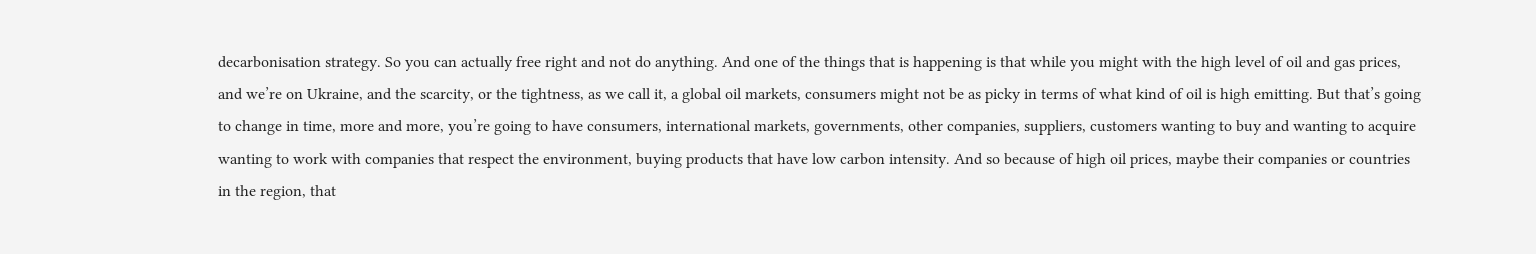decarbonisation strategy. So you can actually free right and not do anything. And one of the things that is happening is that while you might with the high level of oil and gas prices, and we’re on Ukraine, and the scarcity, or the tightness, as we call it, a global oil markets, consumers might not be as picky in terms of what kind of oil is high emitting. But that’s going to change in time, more and more, you’re going to have consumers, international markets, governments, other companies, suppliers, customers wanting to buy and wanting to acquire wanting to work with companies that respect the environment, buying products that have low carbon intensity. And so because of high oil prices, maybe their companies or countries in the region, that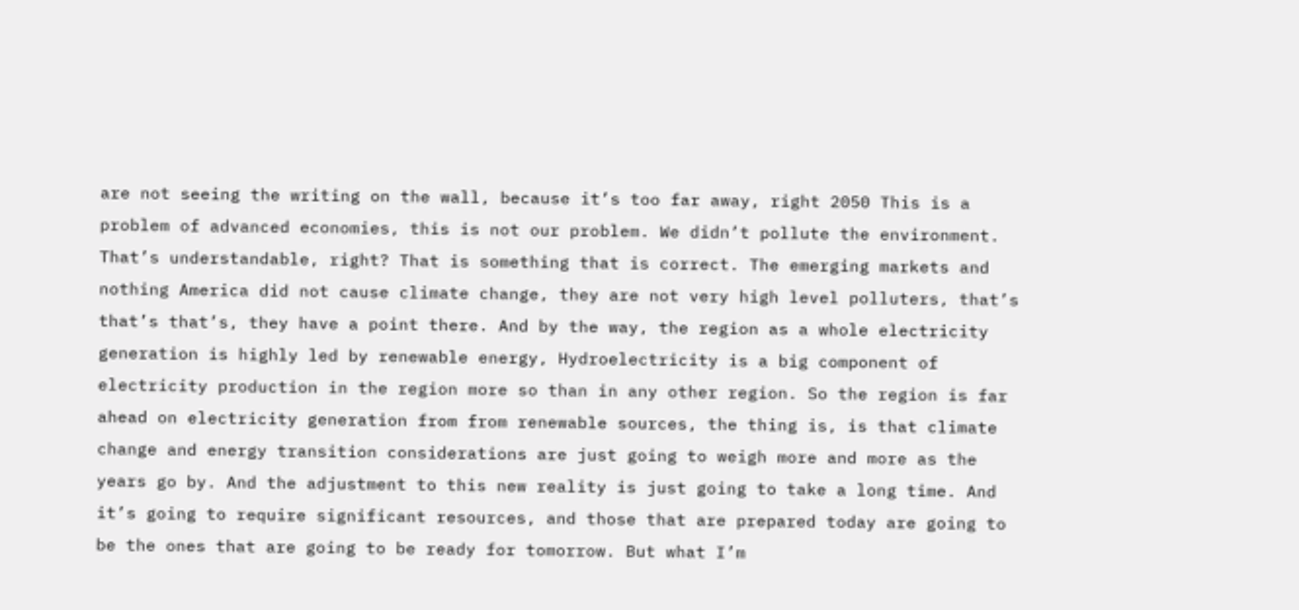are not seeing the writing on the wall, because it’s too far away, right 2050 This is a problem of advanced economies, this is not our problem. We didn’t pollute the environment. That’s understandable, right? That is something that is correct. The emerging markets and nothing America did not cause climate change, they are not very high level polluters, that’s that’s that’s, they have a point there. And by the way, the region as a whole electricity generation is highly led by renewable energy, Hydroelectricity is a big component of electricity production in the region more so than in any other region. So the region is far ahead on electricity generation from from renewable sources, the thing is, is that climate change and energy transition considerations are just going to weigh more and more as the years go by. And the adjustment to this new reality is just going to take a long time. And it’s going to require significant resources, and those that are prepared today are going to be the ones that are going to be ready for tomorrow. But what I’m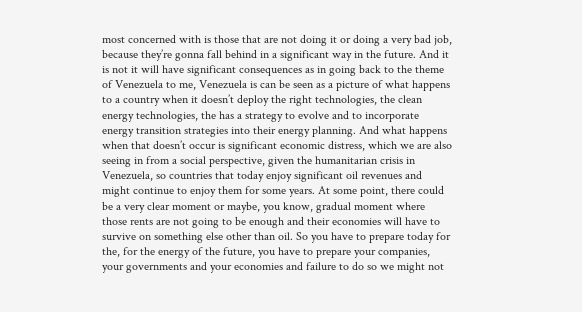most concerned with is those that are not doing it or doing a very bad job, because they’re gonna fall behind in a significant way in the future. And it is not it will have significant consequences as in going back to the theme of Venezuela to me, Venezuela is can be seen as a picture of what happens to a country when it doesn’t deploy the right technologies, the clean energy technologies, the has a strategy to evolve and to incorporate energy transition strategies into their energy planning. And what happens when that doesn’t occur is significant economic distress, which we are also seeing in from a social perspective, given the humanitarian crisis in Venezuela, so countries that today enjoy significant oil revenues and might continue to enjoy them for some years. At some point, there could be a very clear moment or maybe, you know, gradual moment where those rents are not going to be enough and their economies will have to survive on something else other than oil. So you have to prepare today for the, for the energy of the future, you have to prepare your companies, your governments and your economies and failure to do so we might not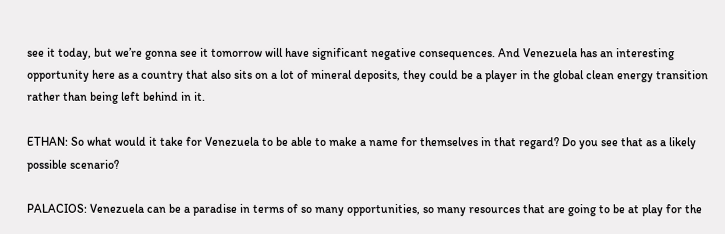see it today, but we’re gonna see it tomorrow will have significant negative consequences. And Venezuela has an interesting opportunity here as a country that also sits on a lot of mineral deposits, they could be a player in the global clean energy transition rather than being left behind in it.

ETHAN: So what would it take for Venezuela to be able to make a name for themselves in that regard? Do you see that as a likely possible scenario?

PALACIOS: Venezuela can be a paradise in terms of so many opportunities, so many resources that are going to be at play for the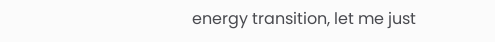energy transition, let me just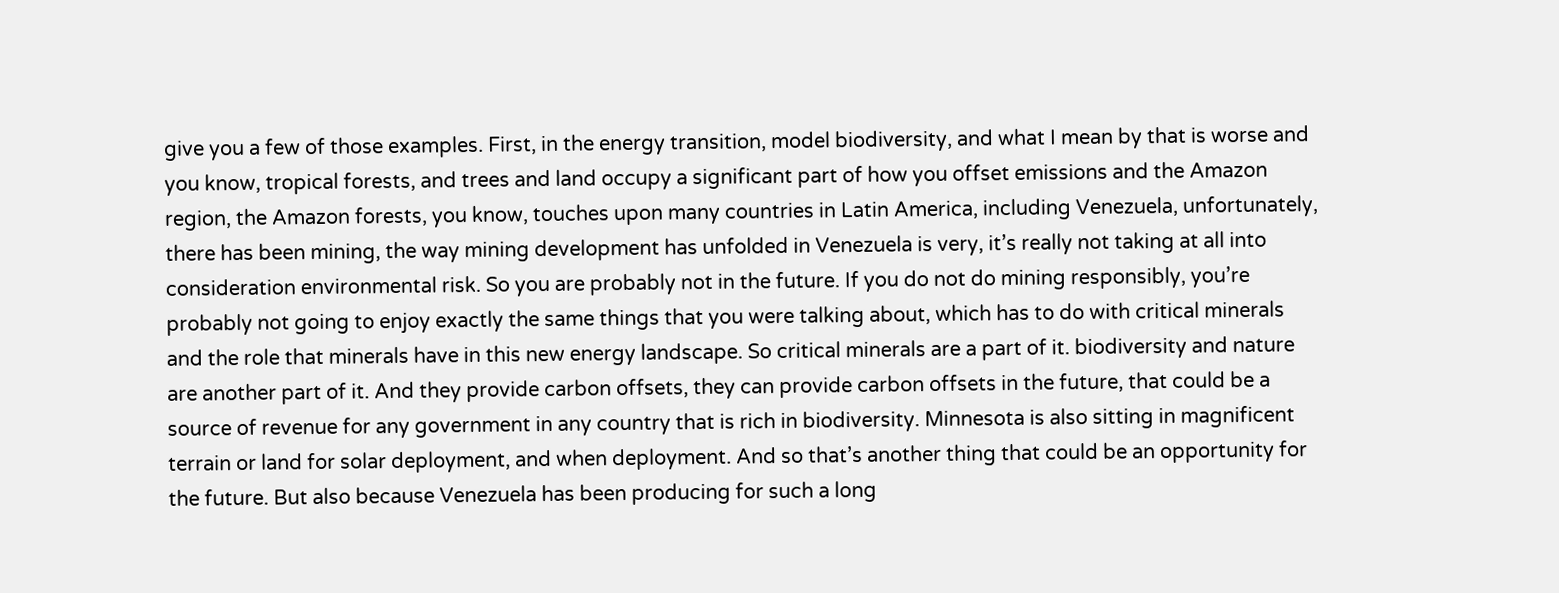give you a few of those examples. First, in the energy transition, model biodiversity, and what I mean by that is worse and you know, tropical forests, and trees and land occupy a significant part of how you offset emissions and the Amazon region, the Amazon forests, you know, touches upon many countries in Latin America, including Venezuela, unfortunately, there has been mining, the way mining development has unfolded in Venezuela is very, it’s really not taking at all into consideration environmental risk. So you are probably not in the future. If you do not do mining responsibly, you’re probably not going to enjoy exactly the same things that you were talking about, which has to do with critical minerals and the role that minerals have in this new energy landscape. So critical minerals are a part of it. biodiversity and nature are another part of it. And they provide carbon offsets, they can provide carbon offsets in the future, that could be a source of revenue for any government in any country that is rich in biodiversity. Minnesota is also sitting in magnificent terrain or land for solar deployment, and when deployment. And so that’s another thing that could be an opportunity for the future. But also because Venezuela has been producing for such a long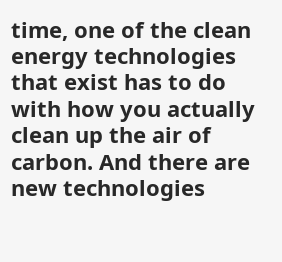time, one of the clean energy technologies that exist has to do with how you actually clean up the air of carbon. And there are new technologies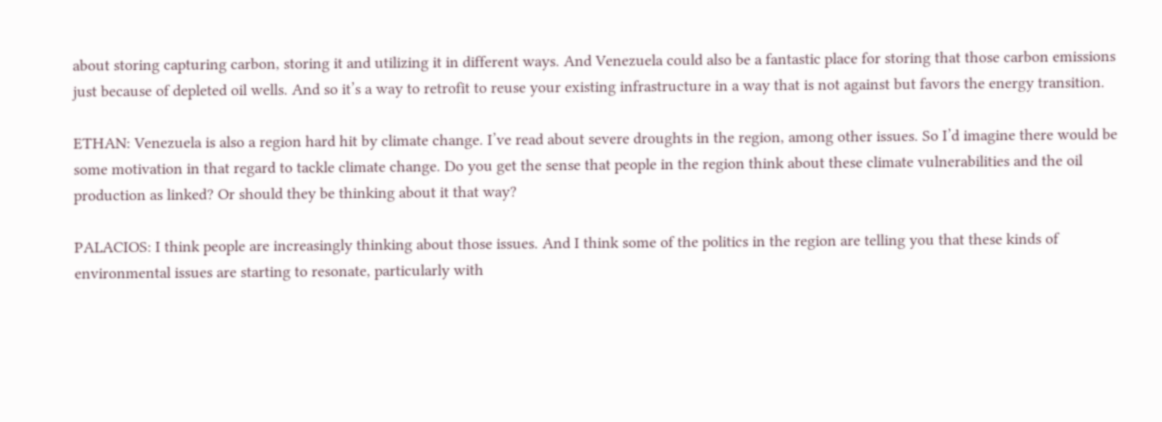about storing capturing carbon, storing it and utilizing it in different ways. And Venezuela could also be a fantastic place for storing that those carbon emissions just because of depleted oil wells. And so it’s a way to retrofit to reuse your existing infrastructure in a way that is not against but favors the energy transition.

ETHAN: Venezuela is also a region hard hit by climate change. I’ve read about severe droughts in the region, among other issues. So I’d imagine there would be some motivation in that regard to tackle climate change. Do you get the sense that people in the region think about these climate vulnerabilities and the oil production as linked? Or should they be thinking about it that way?

PALACIOS: I think people are increasingly thinking about those issues. And I think some of the politics in the region are telling you that these kinds of environmental issues are starting to resonate, particularly with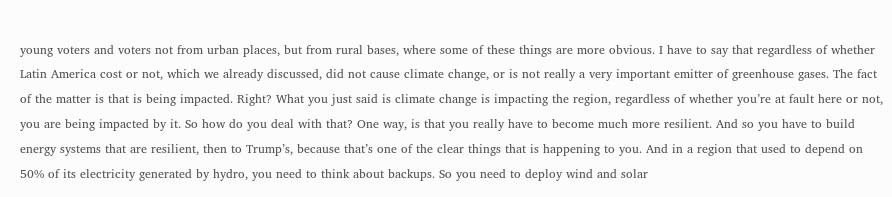young voters and voters not from urban places, but from rural bases, where some of these things are more obvious. I have to say that regardless of whether Latin America cost or not, which we already discussed, did not cause climate change, or is not really a very important emitter of greenhouse gases. The fact of the matter is that is being impacted. Right? What you just said is climate change is impacting the region, regardless of whether you’re at fault here or not, you are being impacted by it. So how do you deal with that? One way, is that you really have to become much more resilient. And so you have to build energy systems that are resilient, then to Trump’s, because that’s one of the clear things that is happening to you. And in a region that used to depend on 50% of its electricity generated by hydro, you need to think about backups. So you need to deploy wind and solar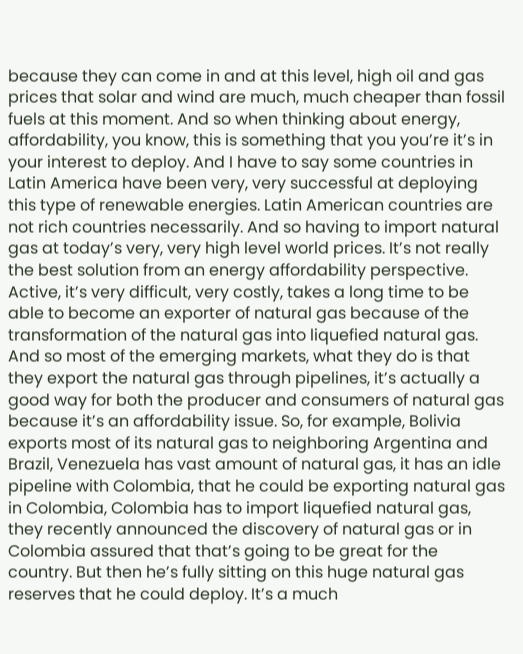because they can come in and at this level, high oil and gas prices that solar and wind are much, much cheaper than fossil fuels at this moment. And so when thinking about energy, affordability, you know, this is something that you you’re it’s in your interest to deploy. And I have to say some countries in Latin America have been very, very successful at deploying this type of renewable energies. Latin American countries are not rich countries necessarily. And so having to import natural gas at today’s very, very high level world prices. It’s not really the best solution from an energy affordability perspective. Active, it’s very difficult, very costly, takes a long time to be able to become an exporter of natural gas because of the transformation of the natural gas into liquefied natural gas. And so most of the emerging markets, what they do is that they export the natural gas through pipelines, it’s actually a good way for both the producer and consumers of natural gas because it’s an affordability issue. So, for example, Bolivia exports most of its natural gas to neighboring Argentina and Brazil, Venezuela has vast amount of natural gas, it has an idle pipeline with Colombia, that he could be exporting natural gas in Colombia, Colombia has to import liquefied natural gas, they recently announced the discovery of natural gas or in Colombia assured that that’s going to be great for the country. But then he’s fully sitting on this huge natural gas reserves that he could deploy. It’s a much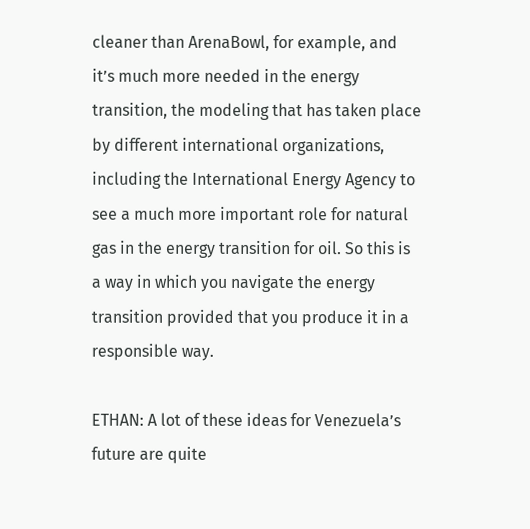cleaner than ArenaBowl, for example, and it’s much more needed in the energy transition, the modeling that has taken place by different international organizations, including the International Energy Agency to see a much more important role for natural gas in the energy transition for oil. So this is a way in which you navigate the energy transition provided that you produce it in a responsible way.

ETHAN: A lot of these ideas for Venezuela’s future are quite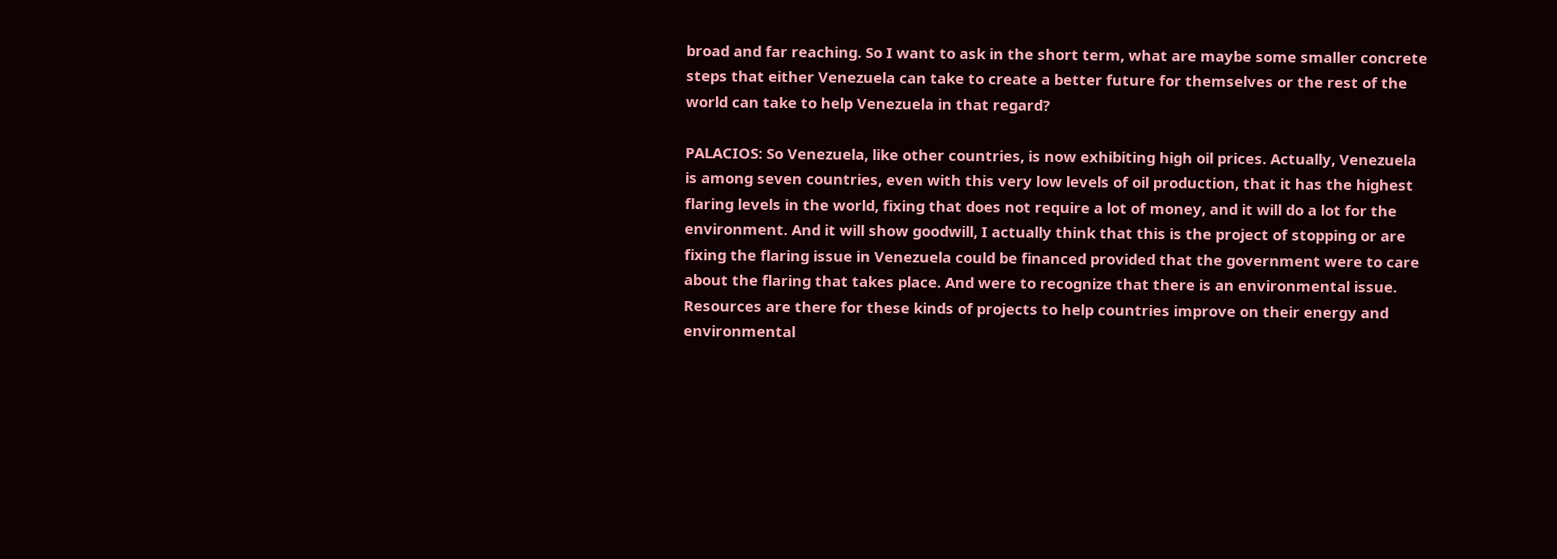broad and far reaching. So I want to ask in the short term, what are maybe some smaller concrete steps that either Venezuela can take to create a better future for themselves or the rest of the world can take to help Venezuela in that regard?

PALACIOS: So Venezuela, like other countries, is now exhibiting high oil prices. Actually, Venezuela is among seven countries, even with this very low levels of oil production, that it has the highest flaring levels in the world, fixing that does not require a lot of money, and it will do a lot for the environment. And it will show goodwill, I actually think that this is the project of stopping or are fixing the flaring issue in Venezuela could be financed provided that the government were to care about the flaring that takes place. And were to recognize that there is an environmental issue. Resources are there for these kinds of projects to help countries improve on their energy and environmental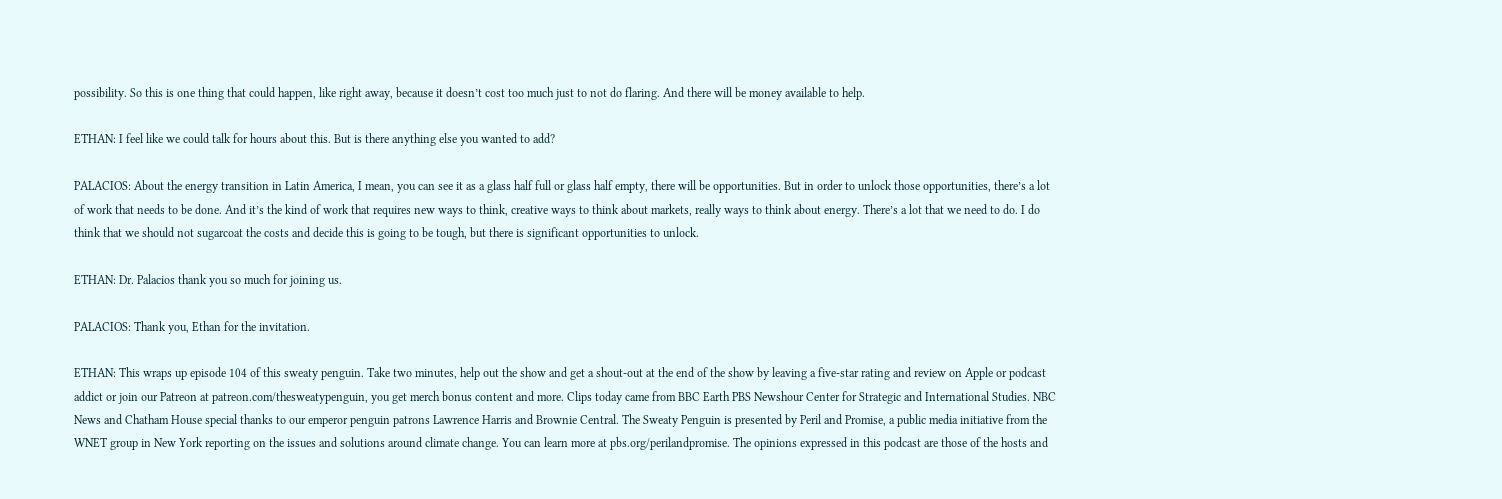possibility. So this is one thing that could happen, like right away, because it doesn’t cost too much just to not do flaring. And there will be money available to help.

ETHAN: I feel like we could talk for hours about this. But is there anything else you wanted to add?

PALACIOS: About the energy transition in Latin America, I mean, you can see it as a glass half full or glass half empty, there will be opportunities. But in order to unlock those opportunities, there’s a lot of work that needs to be done. And it’s the kind of work that requires new ways to think, creative ways to think about markets, really ways to think about energy. There’s a lot that we need to do. I do think that we should not sugarcoat the costs and decide this is going to be tough, but there is significant opportunities to unlock.

ETHAN: Dr. Palacios thank you so much for joining us.

PALACIOS: Thank you, Ethan for the invitation.

ETHAN: This wraps up episode 104 of this sweaty penguin. Take two minutes, help out the show and get a shout-out at the end of the show by leaving a five-star rating and review on Apple or podcast addict or join our Patreon at patreon.com/thesweatypenguin, you get merch bonus content and more. Clips today came from BBC Earth PBS Newshour Center for Strategic and International Studies. NBC News and Chatham House special thanks to our emperor penguin patrons Lawrence Harris and Brownie Central. The Sweaty Penguin is presented by Peril and Promise, a public media initiative from the WNET group in New York reporting on the issues and solutions around climate change. You can learn more at pbs.org/perilandpromise. The opinions expressed in this podcast are those of the hosts and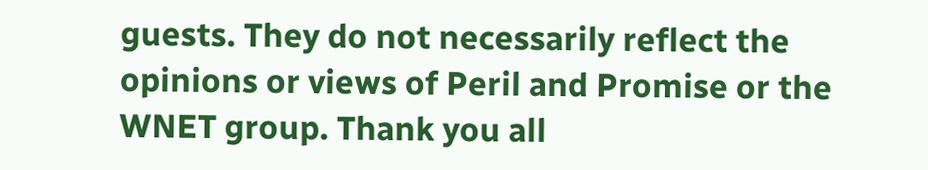guests. They do not necessarily reflect the opinions or views of Peril and Promise or the WNET group. Thank you all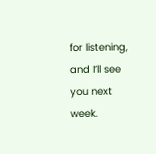for listening, and I’ll see you next week.